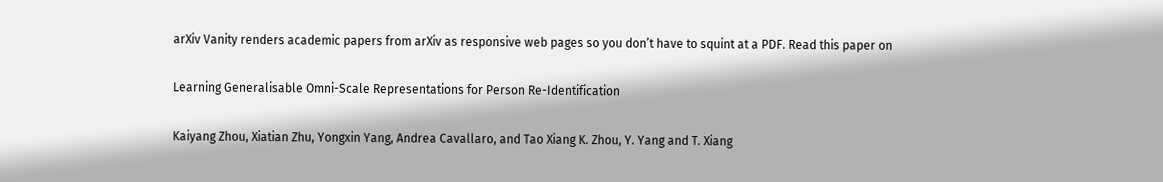arXiv Vanity renders academic papers from arXiv as responsive web pages so you don’t have to squint at a PDF. Read this paper on

Learning Generalisable Omni-Scale Representations for Person Re-Identification

Kaiyang Zhou, Xiatian Zhu, Yongxin Yang, Andrea Cavallaro, and Tao Xiang K. Zhou, Y. Yang and T. Xiang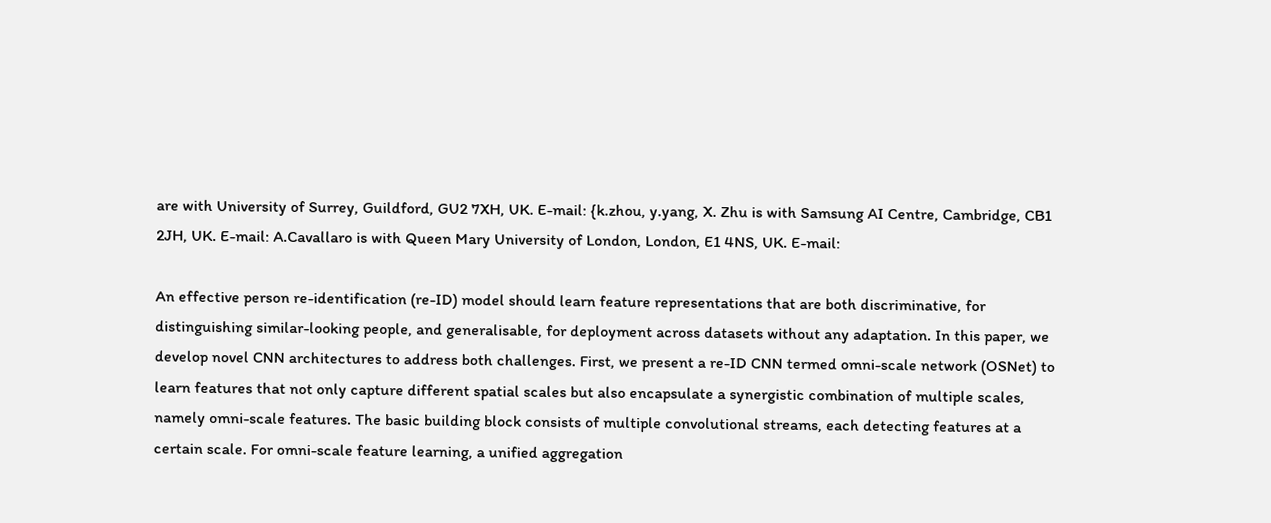are with University of Surrey, Guildford, GU2 7XH, UK. E-mail: {k.zhou, y.yang, X. Zhu is with Samsung AI Centre, Cambridge, CB1 2JH, UK. E-mail: A.Cavallaro is with Queen Mary University of London, London, E1 4NS, UK. E-mail:

An effective person re-identification (re-ID) model should learn feature representations that are both discriminative, for distinguishing similar-looking people, and generalisable, for deployment across datasets without any adaptation. In this paper, we develop novel CNN architectures to address both challenges. First, we present a re-ID CNN termed omni-scale network (OSNet) to learn features that not only capture different spatial scales but also encapsulate a synergistic combination of multiple scales, namely omni-scale features. The basic building block consists of multiple convolutional streams, each detecting features at a certain scale. For omni-scale feature learning, a unified aggregation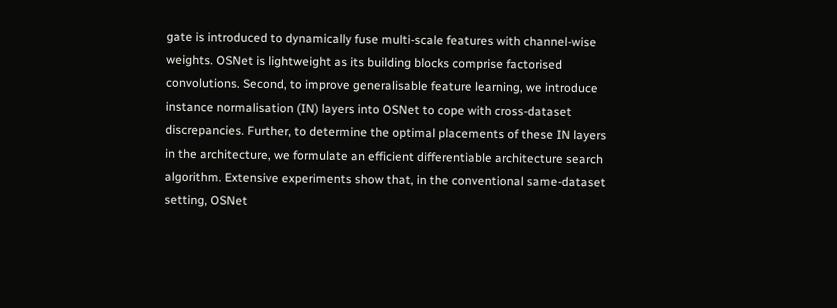gate is introduced to dynamically fuse multi-scale features with channel-wise weights. OSNet is lightweight as its building blocks comprise factorised convolutions. Second, to improve generalisable feature learning, we introduce instance normalisation (IN) layers into OSNet to cope with cross-dataset discrepancies. Further, to determine the optimal placements of these IN layers in the architecture, we formulate an efficient differentiable architecture search algorithm. Extensive experiments show that, in the conventional same-dataset setting, OSNet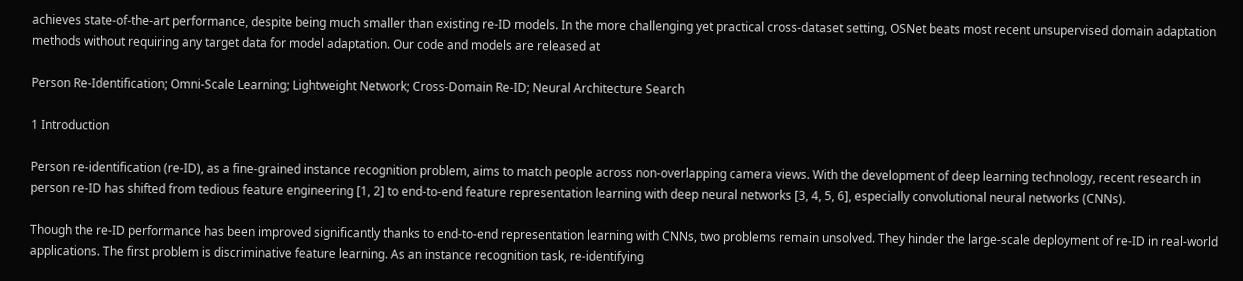achieves state-of-the-art performance, despite being much smaller than existing re-ID models. In the more challenging yet practical cross-dataset setting, OSNet beats most recent unsupervised domain adaptation methods without requiring any target data for model adaptation. Our code and models are released at

Person Re-Identification; Omni-Scale Learning; Lightweight Network; Cross-Domain Re-ID; Neural Architecture Search

1 Introduction

Person re-identification (re-ID), as a fine-grained instance recognition problem, aims to match people across non-overlapping camera views. With the development of deep learning technology, recent research in person re-ID has shifted from tedious feature engineering [1, 2] to end-to-end feature representation learning with deep neural networks [3, 4, 5, 6], especially convolutional neural networks (CNNs).

Though the re-ID performance has been improved significantly thanks to end-to-end representation learning with CNNs, two problems remain unsolved. They hinder the large-scale deployment of re-ID in real-world applications. The first problem is discriminative feature learning. As an instance recognition task, re-identifying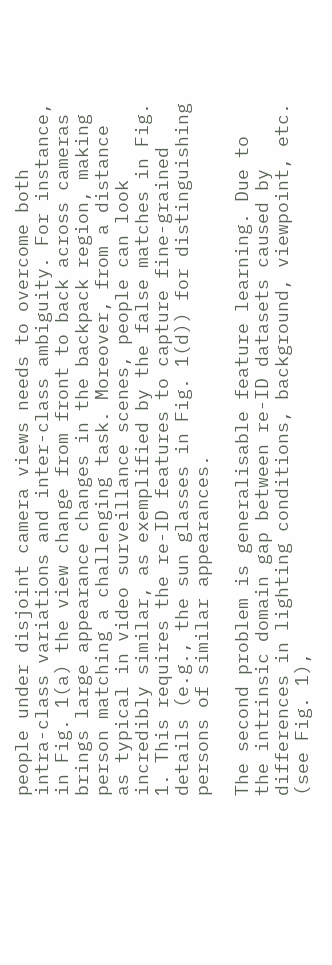people under disjoint camera views needs to overcome both intra-class variations and inter-class ambiguity. For instance, in Fig. 1(a) the view change from front to back across cameras brings large appearance changes in the backpack region, making person matching a challenging task. Moreover, from a distance as typical in video surveillance scenes, people can look incredibly similar, as exemplified by the false matches in Fig. 1. This requires the re-ID features to capture fine-grained details (e.g., the sun glasses in Fig. 1(d)) for distinguishing persons of similar appearances.

The second problem is generalisable feature learning. Due to the intrinsic domain gap between re-ID datasets caused by differences in lighting conditions, background, viewpoint, etc. (see Fig. 1),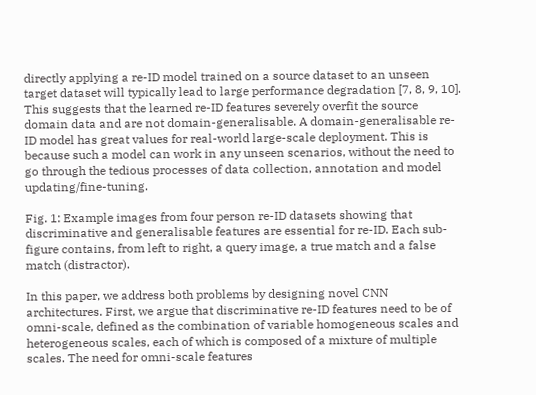directly applying a re-ID model trained on a source dataset to an unseen target dataset will typically lead to large performance degradation [7, 8, 9, 10]. This suggests that the learned re-ID features severely overfit the source domain data and are not domain-generalisable. A domain-generalisable re-ID model has great values for real-world large-scale deployment. This is because such a model can work in any unseen scenarios, without the need to go through the tedious processes of data collection, annotation and model updating/fine-tuning.

Fig. 1: Example images from four person re-ID datasets showing that discriminative and generalisable features are essential for re-ID. Each sub-figure contains, from left to right, a query image, a true match and a false match (distractor).

In this paper, we address both problems by designing novel CNN architectures. First, we argue that discriminative re-ID features need to be of omni-scale, defined as the combination of variable homogeneous scales and heterogeneous scales, each of which is composed of a mixture of multiple scales. The need for omni-scale features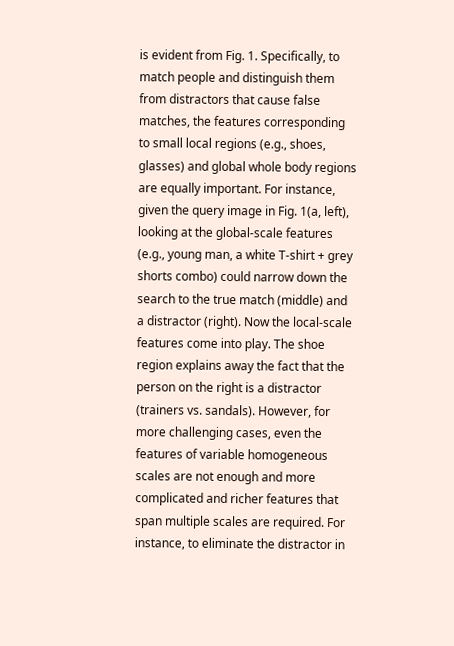is evident from Fig. 1. Specifically, to match people and distinguish them from distractors that cause false matches, the features corresponding to small local regions (e.g., shoes, glasses) and global whole body regions are equally important. For instance, given the query image in Fig. 1(a, left), looking at the global-scale features (e.g., young man, a white T-shirt + grey shorts combo) could narrow down the search to the true match (middle) and a distractor (right). Now the local-scale features come into play. The shoe region explains away the fact that the person on the right is a distractor (trainers vs. sandals). However, for more challenging cases, even the features of variable homogeneous scales are not enough and more complicated and richer features that span multiple scales are required. For instance, to eliminate the distractor in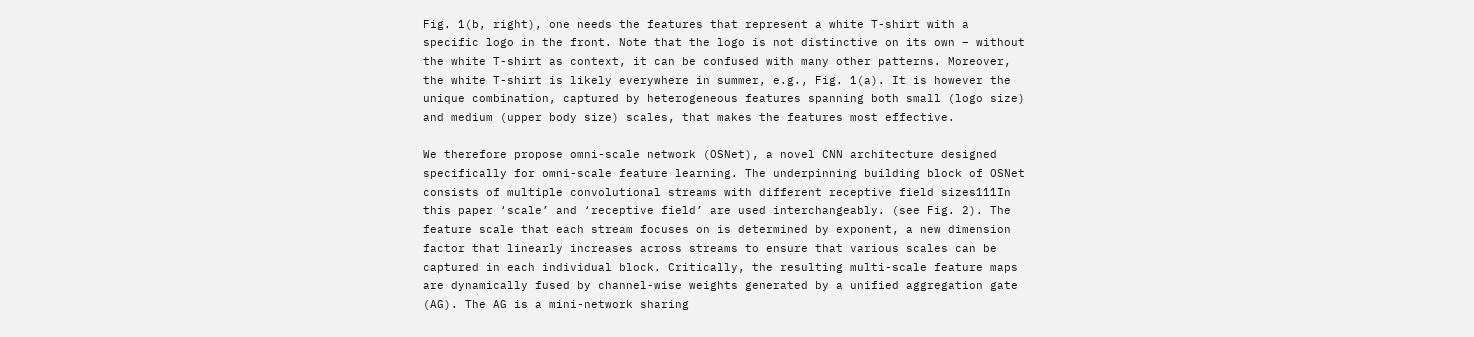Fig. 1(b, right), one needs the features that represent a white T-shirt with a specific logo in the front. Note that the logo is not distinctive on its own – without the white T-shirt as context, it can be confused with many other patterns. Moreover, the white T-shirt is likely everywhere in summer, e.g., Fig. 1(a). It is however the unique combination, captured by heterogeneous features spanning both small (logo size) and medium (upper body size) scales, that makes the features most effective.

We therefore propose omni-scale network (OSNet), a novel CNN architecture designed specifically for omni-scale feature learning. The underpinning building block of OSNet consists of multiple convolutional streams with different receptive field sizes111In this paper ‘scale’ and ‘receptive field’ are used interchangeably. (see Fig. 2). The feature scale that each stream focuses on is determined by exponent, a new dimension factor that linearly increases across streams to ensure that various scales can be captured in each individual block. Critically, the resulting multi-scale feature maps are dynamically fused by channel-wise weights generated by a unified aggregation gate (AG). The AG is a mini-network sharing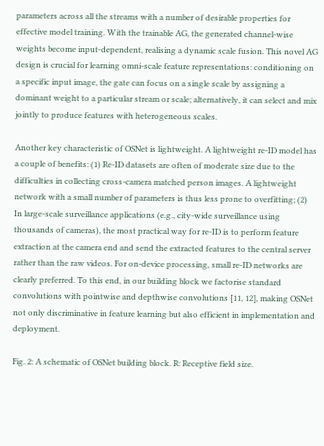parameters across all the streams with a number of desirable properties for effective model training. With the trainable AG, the generated channel-wise weights become input-dependent, realising a dynamic scale fusion. This novel AG design is crucial for learning omni-scale feature representations: conditioning on a specific input image, the gate can focus on a single scale by assigning a dominant weight to a particular stream or scale; alternatively, it can select and mix jointly to produce features with heterogeneous scales.

Another key characteristic of OSNet is lightweight. A lightweight re-ID model has a couple of benefits: (1) Re-ID datasets are often of moderate size due to the difficulties in collecting cross-camera matched person images. A lightweight network with a small number of parameters is thus less prone to overfitting; (2) In large-scale surveillance applications (e.g., city-wide surveillance using thousands of cameras), the most practical way for re-ID is to perform feature extraction at the camera end and send the extracted features to the central server rather than the raw videos. For on-device processing, small re-ID networks are clearly preferred. To this end, in our building block we factorise standard convolutions with pointwise and depthwise convolutions [11, 12], making OSNet not only discriminative in feature learning but also efficient in implementation and deployment.

Fig. 2: A schematic of OSNet building block. R: Receptive field size.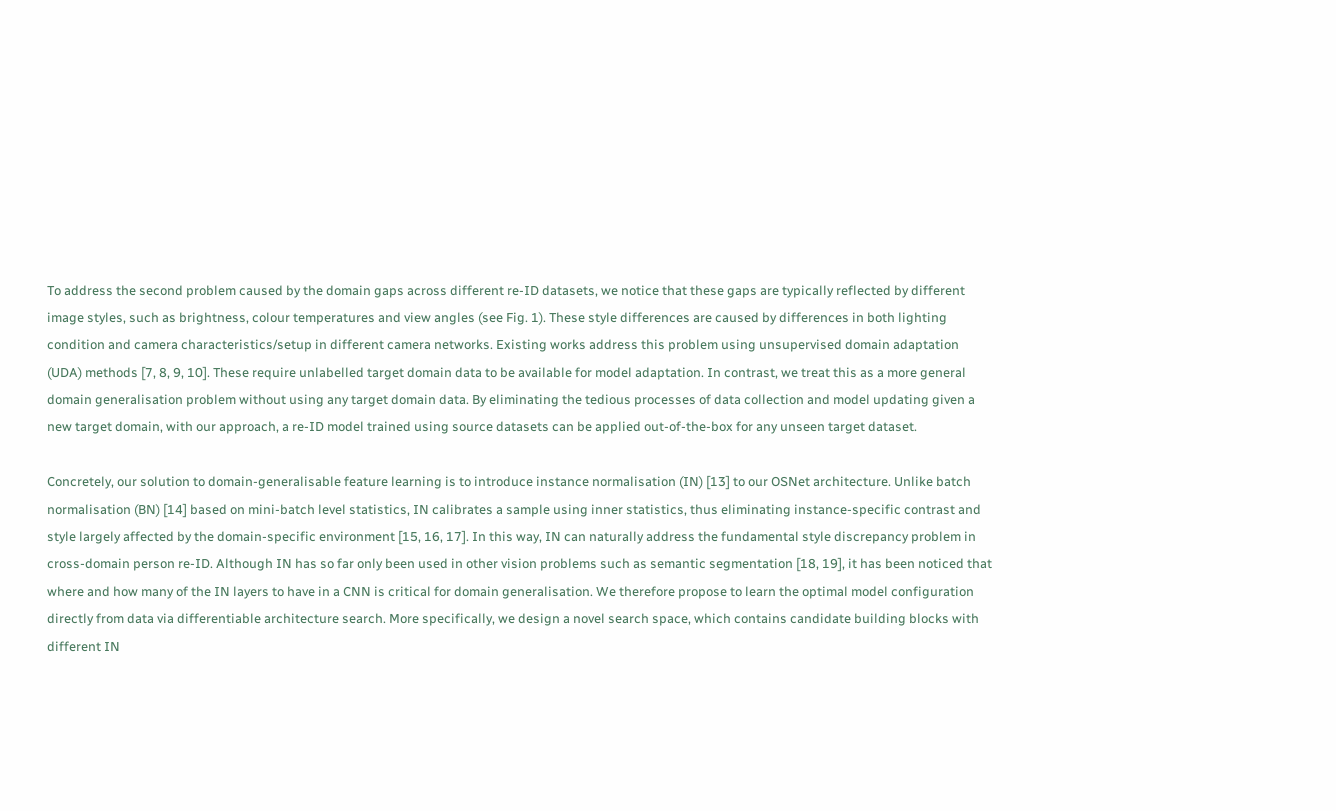To address the second problem caused by the domain gaps across different re-ID datasets, we notice that these gaps are typically reflected by different image styles, such as brightness, colour temperatures and view angles (see Fig. 1). These style differences are caused by differences in both lighting condition and camera characteristics/setup in different camera networks. Existing works address this problem using unsupervised domain adaptation (UDA) methods [7, 8, 9, 10]. These require unlabelled target domain data to be available for model adaptation. In contrast, we treat this as a more general domain generalisation problem without using any target domain data. By eliminating the tedious processes of data collection and model updating given a new target domain, with our approach, a re-ID model trained using source datasets can be applied out-of-the-box for any unseen target dataset.

Concretely, our solution to domain-generalisable feature learning is to introduce instance normalisation (IN) [13] to our OSNet architecture. Unlike batch normalisation (BN) [14] based on mini-batch level statistics, IN calibrates a sample using inner statistics, thus eliminating instance-specific contrast and style largely affected by the domain-specific environment [15, 16, 17]. In this way, IN can naturally address the fundamental style discrepancy problem in cross-domain person re-ID. Although IN has so far only been used in other vision problems such as semantic segmentation [18, 19], it has been noticed that where and how many of the IN layers to have in a CNN is critical for domain generalisation. We therefore propose to learn the optimal model configuration directly from data via differentiable architecture search. More specifically, we design a novel search space, which contains candidate building blocks with different IN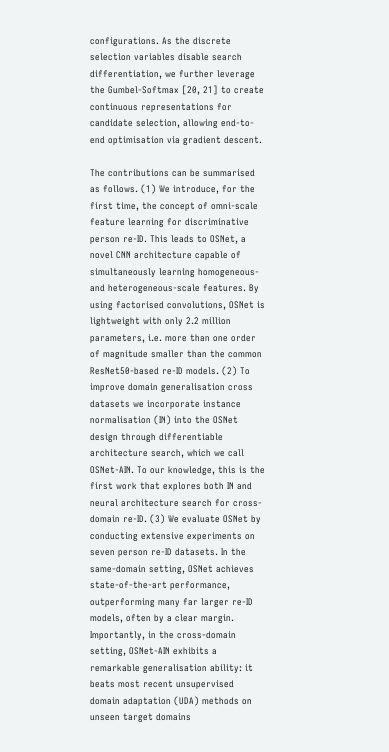configurations. As the discrete selection variables disable search differentiation, we further leverage the Gumbel-Softmax [20, 21] to create continuous representations for candidate selection, allowing end-to-end optimisation via gradient descent.

The contributions can be summarised as follows. (1) We introduce, for the first time, the concept of omni-scale feature learning for discriminative person re-ID. This leads to OSNet, a novel CNN architecture capable of simultaneously learning homogeneous- and heterogeneous-scale features. By using factorised convolutions, OSNet is lightweight with only 2.2 million parameters, i.e. more than one order of magnitude smaller than the common ResNet50-based re-ID models. (2) To improve domain generalisation cross datasets we incorporate instance normalisation (IN) into the OSNet design through differentiable architecture search, which we call OSNet-AIN. To our knowledge, this is the first work that explores both IN and neural architecture search for cross-domain re-ID. (3) We evaluate OSNet by conducting extensive experiments on seven person re-ID datasets. In the same-domain setting, OSNet achieves state-of-the-art performance, outperforming many far larger re-ID models, often by a clear margin. Importantly, in the cross-domain setting, OSNet-AIN exhibits a remarkable generalisation ability: it beats most recent unsupervised domain adaptation (UDA) methods on unseen target domains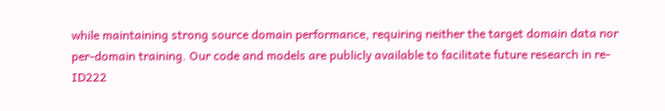while maintaining strong source domain performance, requiring neither the target domain data nor per-domain training. Our code and models are publicly available to facilitate future research in re-ID222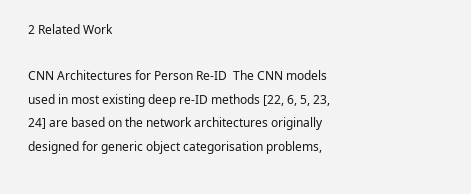2 Related Work

CNN Architectures for Person Re-ID  The CNN models used in most existing deep re-ID methods [22, 6, 5, 23, 24] are based on the network architectures originally designed for generic object categorisation problems,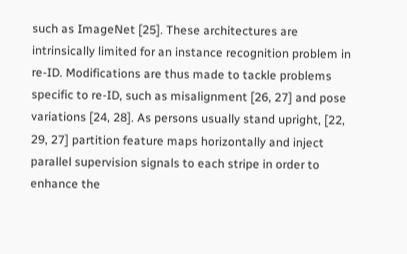such as ImageNet [25]. These architectures are intrinsically limited for an instance recognition problem in re-ID. Modifications are thus made to tackle problems specific to re-ID, such as misalignment [26, 27] and pose variations [24, 28]. As persons usually stand upright, [22, 29, 27] partition feature maps horizontally and inject parallel supervision signals to each stripe in order to enhance the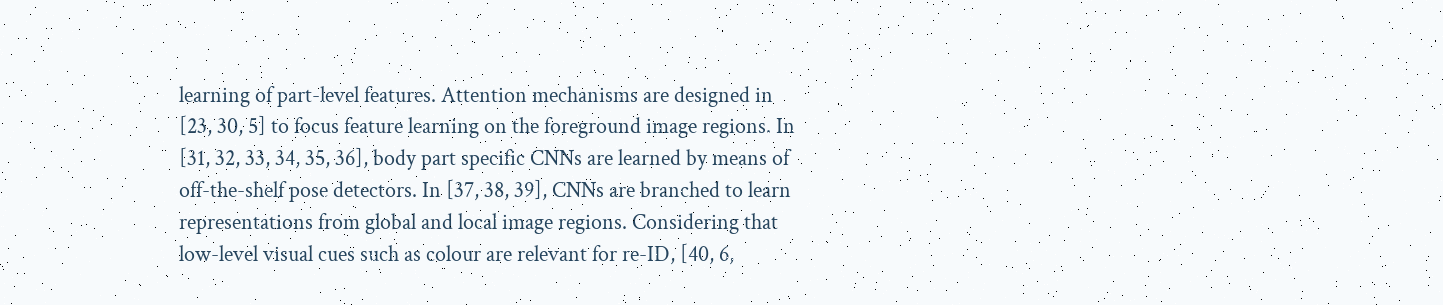learning of part-level features. Attention mechanisms are designed in [23, 30, 5] to focus feature learning on the foreground image regions. In [31, 32, 33, 34, 35, 36], body part specific CNNs are learned by means of off-the-shelf pose detectors. In [37, 38, 39], CNNs are branched to learn representations from global and local image regions. Considering that low-level visual cues such as colour are relevant for re-ID, [40, 6,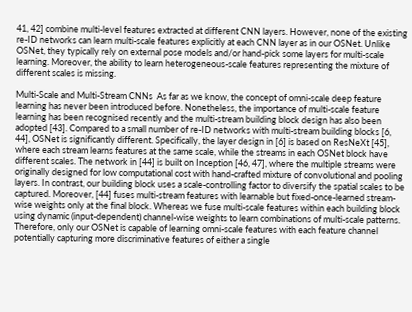41, 42] combine multi-level features extracted at different CNN layers. However, none of the existing re-ID networks can learn multi-scale features explicitly at each CNN layer as in our OSNet. Unlike OSNet, they typically rely on external pose models and/or hand-pick some layers for multi-scale learning. Moreover, the ability to learn heterogeneous-scale features representing the mixture of different scales is missing.

Multi-Scale and Multi-Stream CNNs  As far as we know, the concept of omni-scale deep feature learning has never been introduced before. Nonetheless, the importance of multi-scale feature learning has been recognised recently and the multi-stream building block design has also been adopted [43]. Compared to a small number of re-ID networks with multi-stream building blocks [6, 44], OSNet is significantly different. Specifically, the layer design in [6] is based on ResNeXt [45], where each stream learns features at the same scale, while the streams in each OSNet block have different scales. The network in [44] is built on Inception [46, 47], where the multiple streams were originally designed for low computational cost with hand-crafted mixture of convolutional and pooling layers. In contrast, our building block uses a scale-controlling factor to diversify the spatial scales to be captured. Moreover, [44] fuses multi-stream features with learnable but fixed-once-learned stream-wise weights only at the final block. Whereas we fuse multi-scale features within each building block using dynamic (input-dependent) channel-wise weights to learn combinations of multi-scale patterns. Therefore, only our OSNet is capable of learning omni-scale features with each feature channel potentially capturing more discriminative features of either a single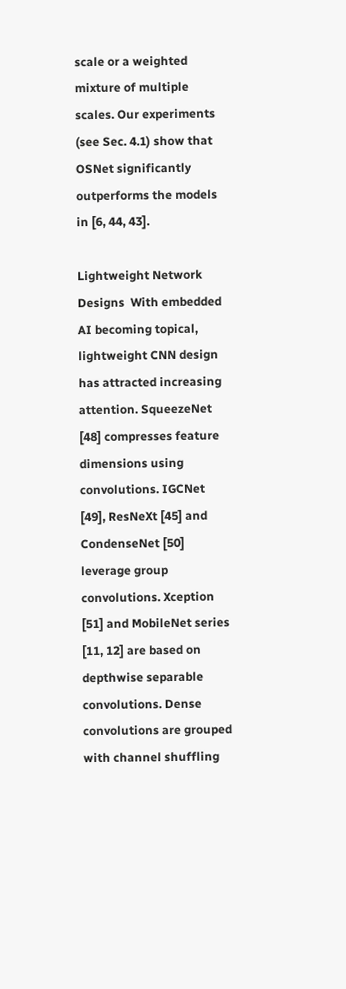scale or a weighted mixture of multiple scales. Our experiments (see Sec. 4.1) show that OSNet significantly outperforms the models in [6, 44, 43].

Lightweight Network Designs  With embedded AI becoming topical, lightweight CNN design has attracted increasing attention. SqueezeNet [48] compresses feature dimensions using convolutions. IGCNet [49], ResNeXt [45] and CondenseNet [50] leverage group convolutions. Xception [51] and MobileNet series [11, 12] are based on depthwise separable convolutions. Dense convolutions are grouped with channel shuffling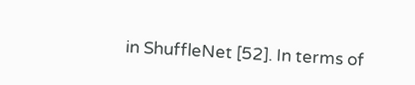in ShuffleNet [52]. In terms of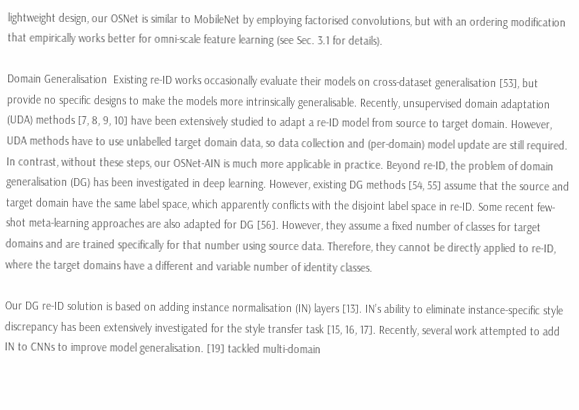lightweight design, our OSNet is similar to MobileNet by employing factorised convolutions, but with an ordering modification that empirically works better for omni-scale feature learning (see Sec. 3.1 for details).

Domain Generalisation  Existing re-ID works occasionally evaluate their models on cross-dataset generalisation [53], but provide no specific designs to make the models more intrinsically generalisable. Recently, unsupervised domain adaptation (UDA) methods [7, 8, 9, 10] have been extensively studied to adapt a re-ID model from source to target domain. However, UDA methods have to use unlabelled target domain data, so data collection and (per-domain) model update are still required. In contrast, without these steps, our OSNet-AIN is much more applicable in practice. Beyond re-ID, the problem of domain generalisation (DG) has been investigated in deep learning. However, existing DG methods [54, 55] assume that the source and target domain have the same label space, which apparently conflicts with the disjoint label space in re-ID. Some recent few-shot meta-learning approaches are also adapted for DG [56]. However, they assume a fixed number of classes for target domains and are trained specifically for that number using source data. Therefore, they cannot be directly applied to re-ID, where the target domains have a different and variable number of identity classes.

Our DG re-ID solution is based on adding instance normalisation (IN) layers [13]. IN’s ability to eliminate instance-specific style discrepancy has been extensively investigated for the style transfer task [15, 16, 17]. Recently, several work attempted to add IN to CNNs to improve model generalisation. [19] tackled multi-domain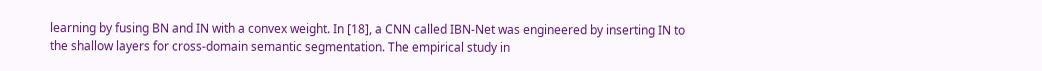learning by fusing BN and IN with a convex weight. In [18], a CNN called IBN-Net was engineered by inserting IN to the shallow layers for cross-domain semantic segmentation. The empirical study in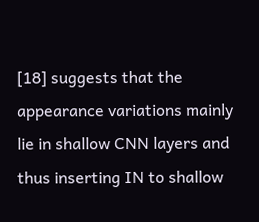[18] suggests that the appearance variations mainly lie in shallow CNN layers and thus inserting IN to shallow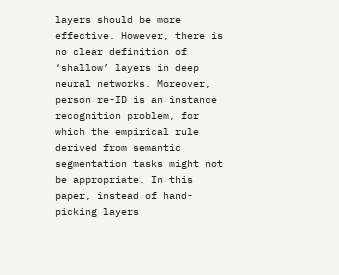layers should be more effective. However, there is no clear definition of ‘shallow’ layers in deep neural networks. Moreover, person re-ID is an instance recognition problem, for which the empirical rule derived from semantic segmentation tasks might not be appropriate. In this paper, instead of hand-picking layers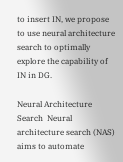to insert IN, we propose to use neural architecture search to optimally explore the capability of IN in DG.

Neural Architecture Search  Neural architecture search (NAS) aims to automate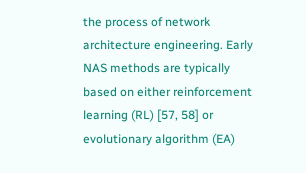the process of network architecture engineering. Early NAS methods are typically based on either reinforcement learning (RL) [57, 58] or evolutionary algorithm (EA)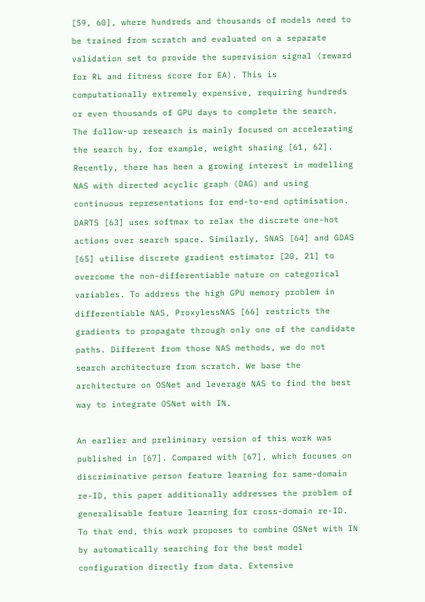[59, 60], where hundreds and thousands of models need to be trained from scratch and evaluated on a separate validation set to provide the supervision signal (reward for RL and fitness score for EA). This is computationally extremely expensive, requiring hundreds or even thousands of GPU days to complete the search. The follow-up research is mainly focused on accelerating the search by, for example, weight sharing [61, 62]. Recently, there has been a growing interest in modelling NAS with directed acyclic graph (DAG) and using continuous representations for end-to-end optimisation. DARTS [63] uses softmax to relax the discrete one-hot actions over search space. Similarly, SNAS [64] and GDAS [65] utilise discrete gradient estimator [20, 21] to overcome the non-differentiable nature on categorical variables. To address the high GPU memory problem in differentiable NAS, ProxylessNAS [66] restricts the gradients to propagate through only one of the candidate paths. Different from those NAS methods, we do not search architecture from scratch. We base the architecture on OSNet and leverage NAS to find the best way to integrate OSNet with IN.

An earlier and preliminary version of this work was published in [67]. Compared with [67], which focuses on discriminative person feature learning for same-domain re-ID, this paper additionally addresses the problem of generalisable feature learning for cross-domain re-ID. To that end, this work proposes to combine OSNet with IN by automatically searching for the best model configuration directly from data. Extensive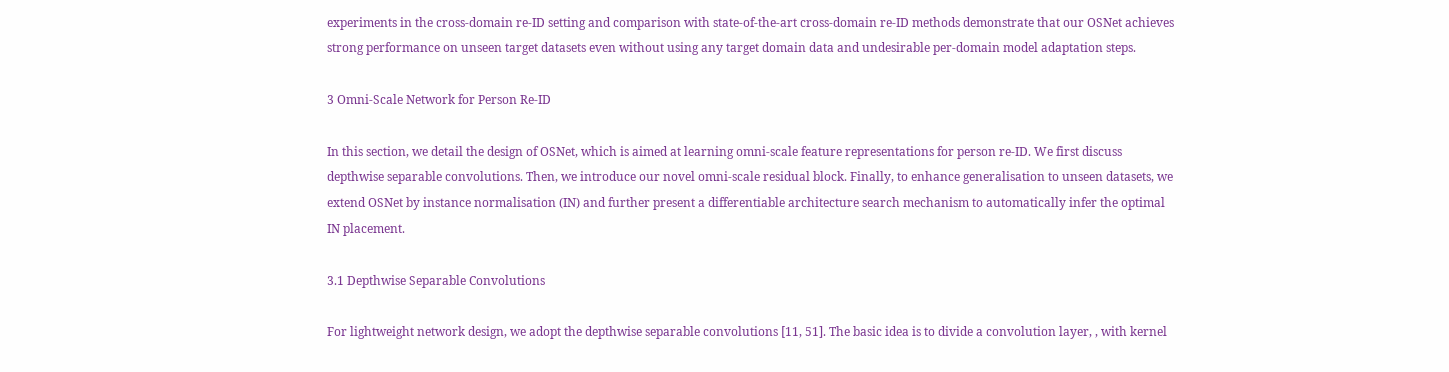experiments in the cross-domain re-ID setting and comparison with state-of-the-art cross-domain re-ID methods demonstrate that our OSNet achieves strong performance on unseen target datasets even without using any target domain data and undesirable per-domain model adaptation steps.

3 Omni-Scale Network for Person Re-ID

In this section, we detail the design of OSNet, which is aimed at learning omni-scale feature representations for person re-ID. We first discuss depthwise separable convolutions. Then, we introduce our novel omni-scale residual block. Finally, to enhance generalisation to unseen datasets, we extend OSNet by instance normalisation (IN) and further present a differentiable architecture search mechanism to automatically infer the optimal IN placement.

3.1 Depthwise Separable Convolutions

For lightweight network design, we adopt the depthwise separable convolutions [11, 51]. The basic idea is to divide a convolution layer, , with kernel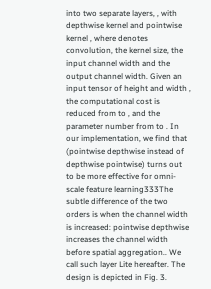into two separate layers, , with depthwise kernel and pointwise kernel , where denotes convolution, the kernel size, the input channel width and the output channel width. Given an input tensor of height and width , the computational cost is reduced from to , and the parameter number from to . In our implementation, we find that (pointwise depthwise instead of depthwise pointwise) turns out to be more effective for omni-scale feature learning333The subtle difference of the two orders is when the channel width is increased: pointwise depthwise increases the channel width before spatial aggregation.. We call such layer Lite hereafter. The design is depicted in Fig. 3.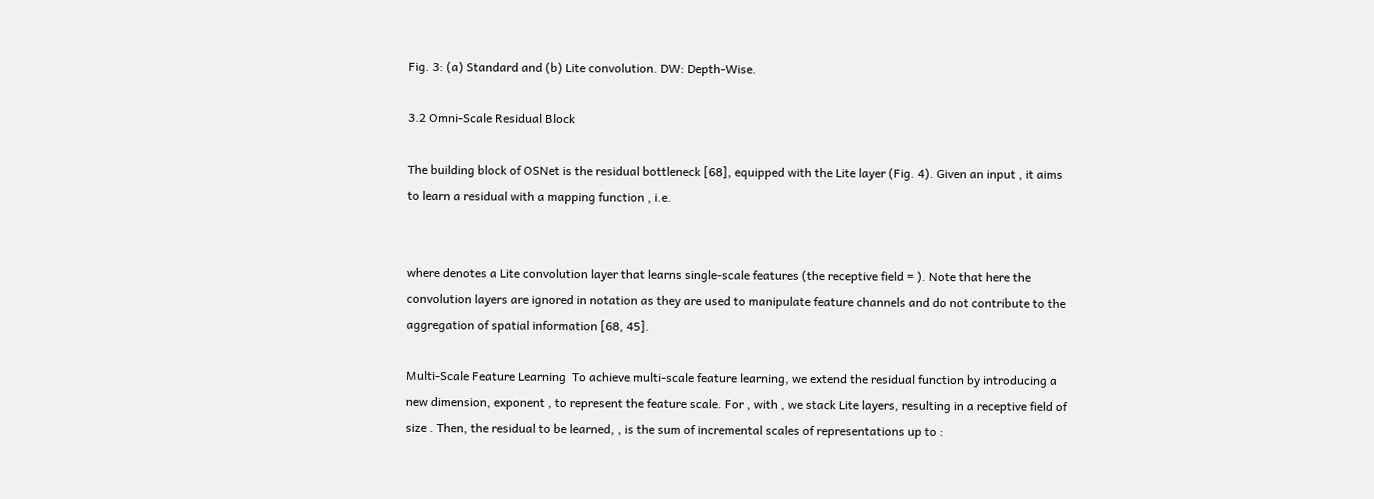Fig. 3: (a) Standard and (b) Lite convolution. DW: Depth-Wise.

3.2 Omni-Scale Residual Block

The building block of OSNet is the residual bottleneck [68], equipped with the Lite layer (Fig. 4). Given an input , it aims to learn a residual with a mapping function , i.e.


where denotes a Lite convolution layer that learns single-scale features (the receptive field = ). Note that here the convolution layers are ignored in notation as they are used to manipulate feature channels and do not contribute to the aggregation of spatial information [68, 45].

Multi-Scale Feature Learning  To achieve multi-scale feature learning, we extend the residual function by introducing a new dimension, exponent , to represent the feature scale. For , with , we stack Lite layers, resulting in a receptive field of size . Then, the residual to be learned, , is the sum of incremental scales of representations up to :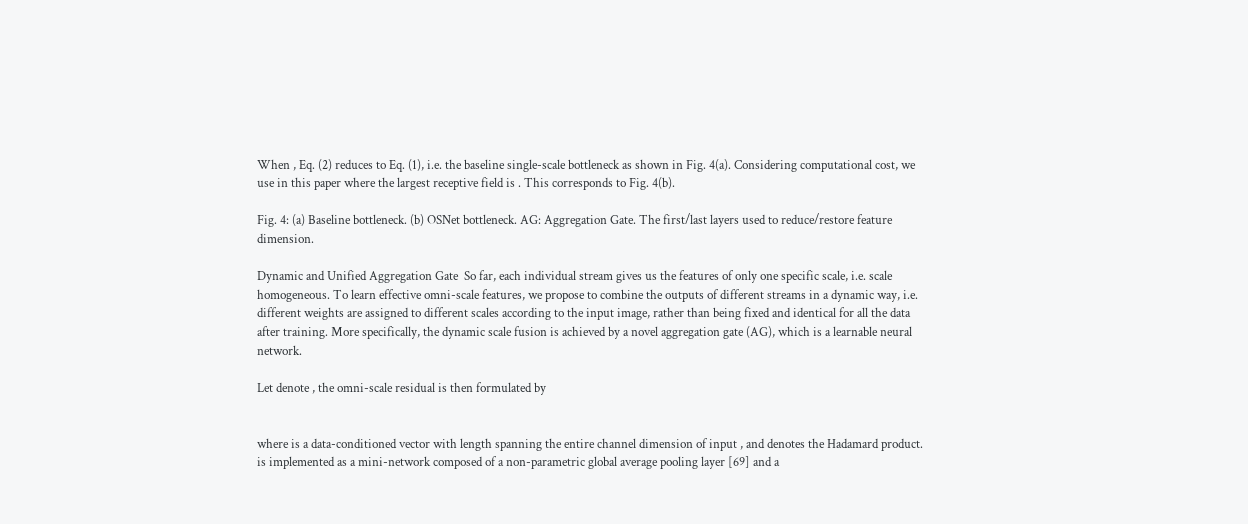When , Eq. (2) reduces to Eq. (1), i.e. the baseline single-scale bottleneck as shown in Fig. 4(a). Considering computational cost, we use in this paper where the largest receptive field is . This corresponds to Fig. 4(b).

Fig. 4: (a) Baseline bottleneck. (b) OSNet bottleneck. AG: Aggregation Gate. The first/last layers used to reduce/restore feature dimension.

Dynamic and Unified Aggregation Gate  So far, each individual stream gives us the features of only one specific scale, i.e. scale homogeneous. To learn effective omni-scale features, we propose to combine the outputs of different streams in a dynamic way, i.e. different weights are assigned to different scales according to the input image, rather than being fixed and identical for all the data after training. More specifically, the dynamic scale fusion is achieved by a novel aggregation gate (AG), which is a learnable neural network.

Let denote , the omni-scale residual is then formulated by


where is a data-conditioned vector with length spanning the entire channel dimension of input , and denotes the Hadamard product. is implemented as a mini-network composed of a non-parametric global average pooling layer [69] and a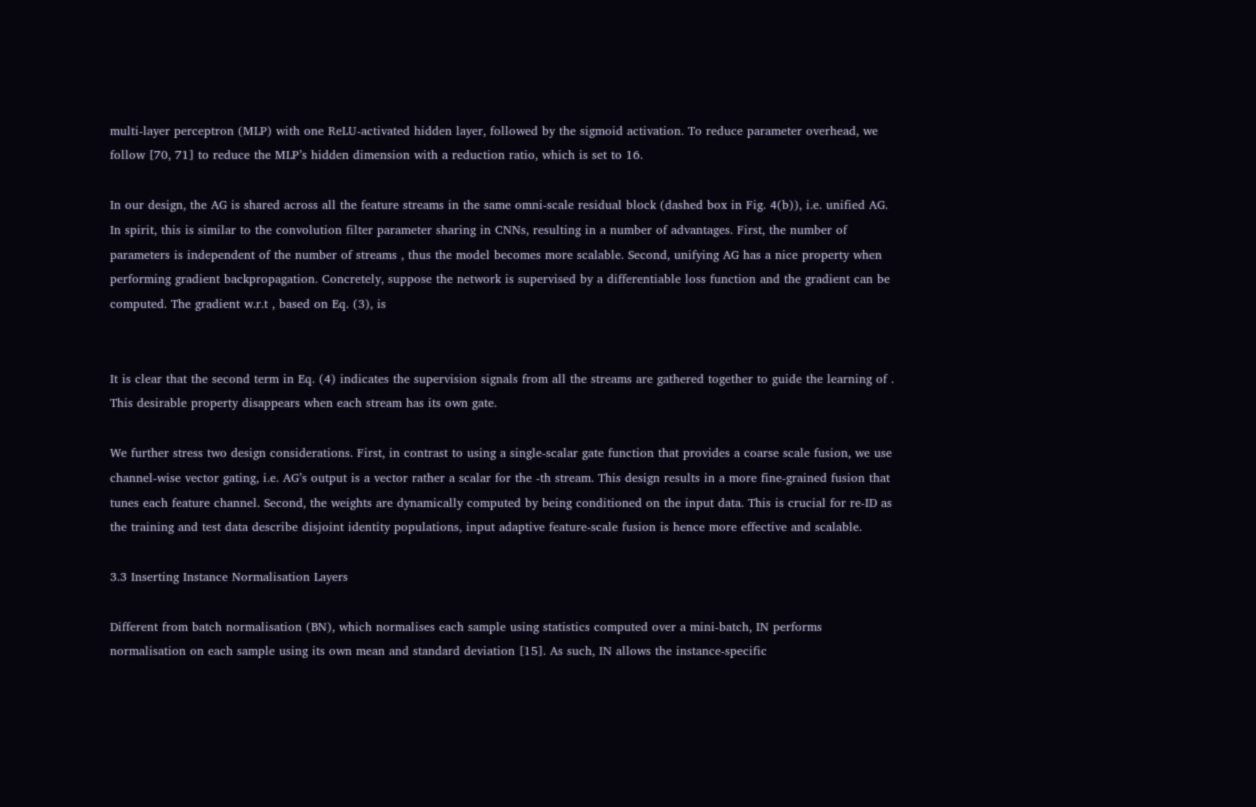multi-layer perceptron (MLP) with one ReLU-activated hidden layer, followed by the sigmoid activation. To reduce parameter overhead, we follow [70, 71] to reduce the MLP’s hidden dimension with a reduction ratio, which is set to 16.

In our design, the AG is shared across all the feature streams in the same omni-scale residual block (dashed box in Fig. 4(b)), i.e. unified AG. In spirit, this is similar to the convolution filter parameter sharing in CNNs, resulting in a number of advantages. First, the number of parameters is independent of the number of streams , thus the model becomes more scalable. Second, unifying AG has a nice property when performing gradient backpropagation. Concretely, suppose the network is supervised by a differentiable loss function and the gradient can be computed. The gradient w.r.t , based on Eq. (3), is


It is clear that the second term in Eq. (4) indicates the supervision signals from all the streams are gathered together to guide the learning of . This desirable property disappears when each stream has its own gate.

We further stress two design considerations. First, in contrast to using a single-scalar gate function that provides a coarse scale fusion, we use channel-wise vector gating, i.e. AG’s output is a vector rather a scalar for the -th stream. This design results in a more fine-grained fusion that tunes each feature channel. Second, the weights are dynamically computed by being conditioned on the input data. This is crucial for re-ID as the training and test data describe disjoint identity populations, input adaptive feature-scale fusion is hence more effective and scalable.

3.3 Inserting Instance Normalisation Layers

Different from batch normalisation (BN), which normalises each sample using statistics computed over a mini-batch, IN performs normalisation on each sample using its own mean and standard deviation [15]. As such, IN allows the instance-specific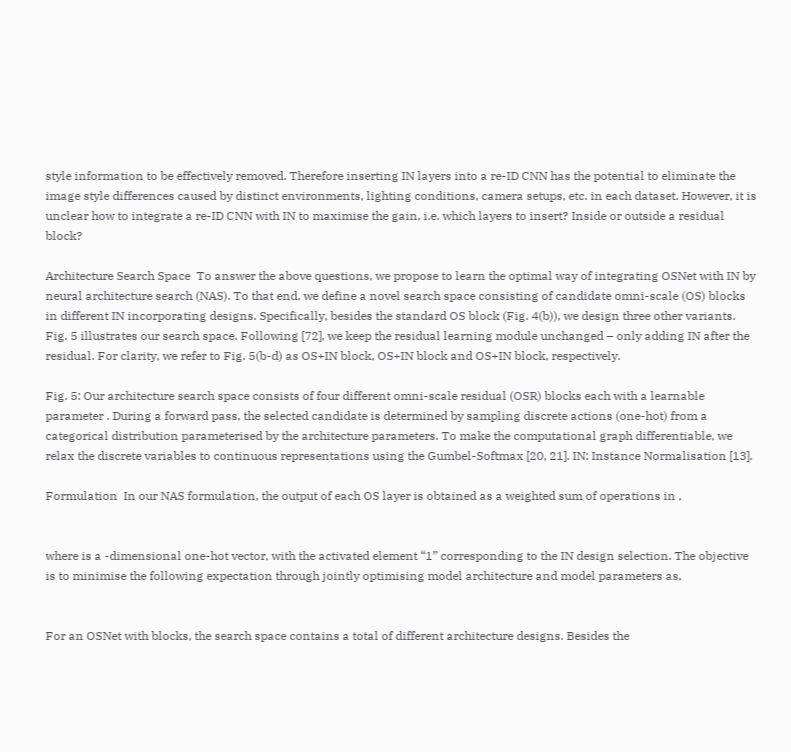style information to be effectively removed. Therefore inserting IN layers into a re-ID CNN has the potential to eliminate the image style differences caused by distinct environments, lighting conditions, camera setups, etc. in each dataset. However, it is unclear how to integrate a re-ID CNN with IN to maximise the gain, i.e. which layers to insert? Inside or outside a residual block?

Architecture Search Space  To answer the above questions, we propose to learn the optimal way of integrating OSNet with IN by neural architecture search (NAS). To that end, we define a novel search space consisting of candidate omni-scale (OS) blocks in different IN incorporating designs. Specifically, besides the standard OS block (Fig. 4(b)), we design three other variants. Fig. 5 illustrates our search space. Following [72], we keep the residual learning module unchanged – only adding IN after the residual. For clarity, we refer to Fig. 5(b-d) as OS+IN block, OS+IN block and OS+IN block, respectively.

Fig. 5: Our architecture search space consists of four different omni-scale residual (OSR) blocks each with a learnable parameter . During a forward pass, the selected candidate is determined by sampling discrete actions (one-hot) from a categorical distribution parameterised by the architecture parameters. To make the computational graph differentiable, we relax the discrete variables to continuous representations using the Gumbel-Softmax [20, 21]. IN: Instance Normalisation [13].

Formulation  In our NAS formulation, the output of each OS layer is obtained as a weighted sum of operations in ,


where is a -dimensional one-hot vector, with the activated element “1” corresponding to the IN design selection. The objective is to minimise the following expectation through jointly optimising model architecture and model parameters as,


For an OSNet with blocks, the search space contains a total of different architecture designs. Besides the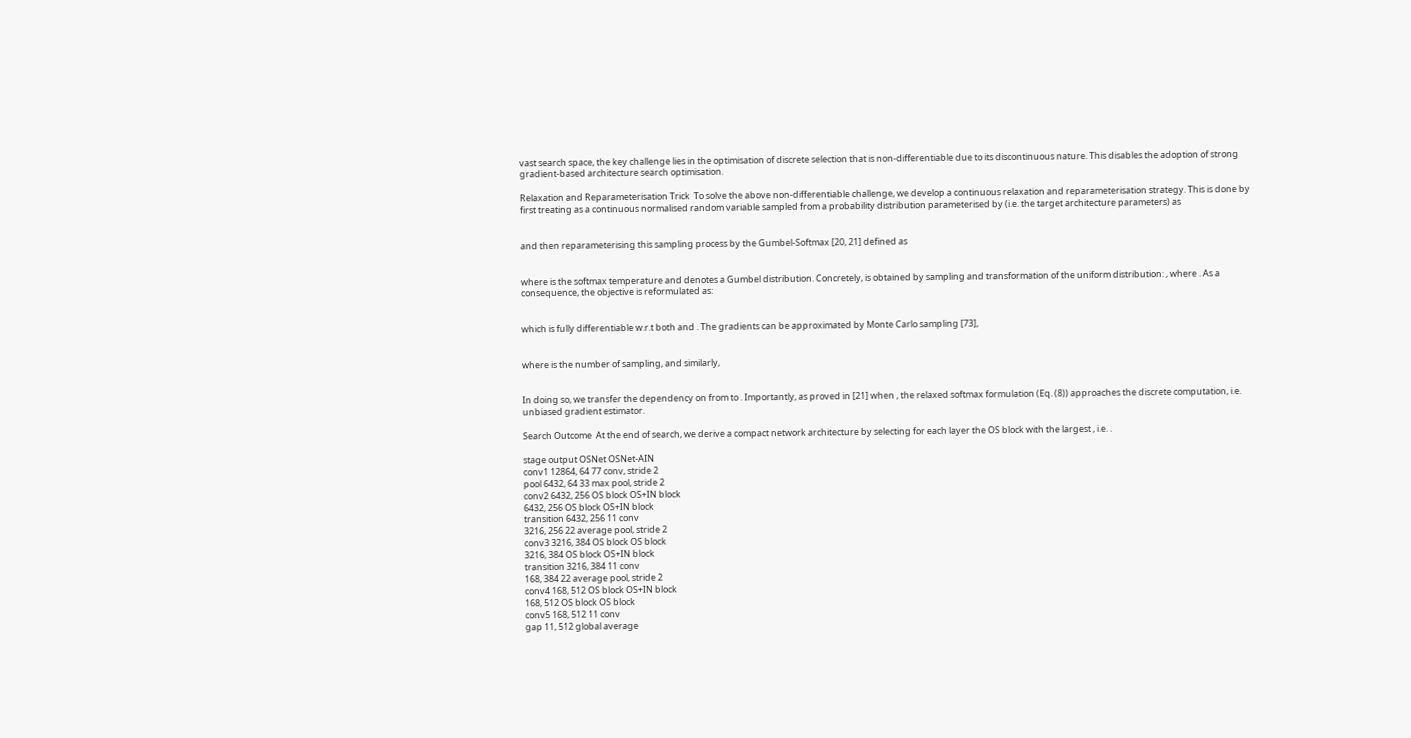vast search space, the key challenge lies in the optimisation of discrete selection that is non-differentiable due to its discontinuous nature. This disables the adoption of strong gradient-based architecture search optimisation.

Relaxation and Reparameterisation Trick  To solve the above non-differentiable challenge, we develop a continuous relaxation and reparameterisation strategy. This is done by first treating as a continuous normalised random variable sampled from a probability distribution parameterised by (i.e. the target architecture parameters) as


and then reparameterising this sampling process by the Gumbel-Softmax [20, 21] defined as


where is the softmax temperature and denotes a Gumbel distribution. Concretely, is obtained by sampling and transformation of the uniform distribution: , where . As a consequence, the objective is reformulated as:


which is fully differentiable w.r.t both and . The gradients can be approximated by Monte Carlo sampling [73],


where is the number of sampling, and similarly,


In doing so, we transfer the dependency on from to . Importantly, as proved in [21] when , the relaxed softmax formulation (Eq. (8)) approaches the discrete computation, i.e. unbiased gradient estimator.

Search Outcome  At the end of search, we derive a compact network architecture by selecting for each layer the OS block with the largest , i.e. .

stage output OSNet OSNet-AIN
conv1 12864, 64 77 conv, stride 2
pool 6432, 64 33 max pool, stride 2
conv2 6432, 256 OS block OS+IN block
6432, 256 OS block OS+IN block
transition 6432, 256 11 conv
3216, 256 22 average pool, stride 2
conv3 3216, 384 OS block OS block
3216, 384 OS block OS+IN block
transition 3216, 384 11 conv
168, 384 22 average pool, stride 2
conv4 168, 512 OS block OS+IN block
168, 512 OS block OS block
conv5 168, 512 11 conv
gap 11, 512 global average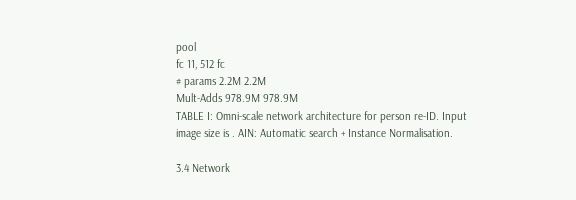pool
fc 11, 512 fc
# params 2.2M 2.2M
Mult-Adds 978.9M 978.9M
TABLE I: Omni-scale network architecture for person re-ID. Input image size is . AIN: Automatic search + Instance Normalisation.

3.4 Network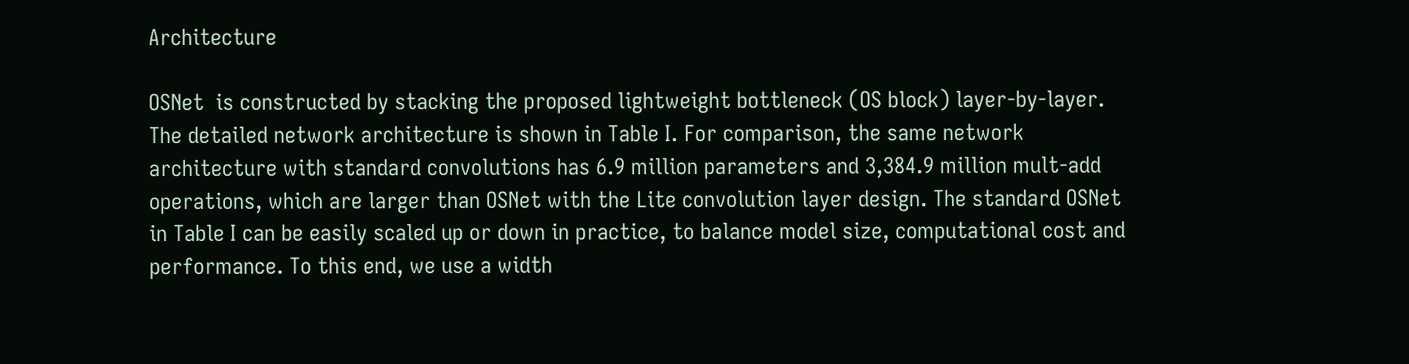Architecture

OSNet  is constructed by stacking the proposed lightweight bottleneck (OS block) layer-by-layer. The detailed network architecture is shown in Table I. For comparison, the same network architecture with standard convolutions has 6.9 million parameters and 3,384.9 million mult-add operations, which are larger than OSNet with the Lite convolution layer design. The standard OSNet in Table I can be easily scaled up or down in practice, to balance model size, computational cost and performance. To this end, we use a width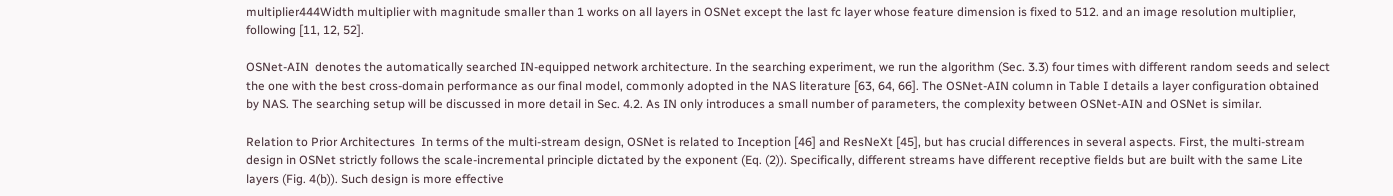multiplier444Width multiplier with magnitude smaller than 1 works on all layers in OSNet except the last fc layer whose feature dimension is fixed to 512. and an image resolution multiplier, following [11, 12, 52].

OSNet-AIN  denotes the automatically searched IN-equipped network architecture. In the searching experiment, we run the algorithm (Sec. 3.3) four times with different random seeds and select the one with the best cross-domain performance as our final model, commonly adopted in the NAS literature [63, 64, 66]. The OSNet-AIN column in Table I details a layer configuration obtained by NAS. The searching setup will be discussed in more detail in Sec. 4.2. As IN only introduces a small number of parameters, the complexity between OSNet-AIN and OSNet is similar.

Relation to Prior Architectures  In terms of the multi-stream design, OSNet is related to Inception [46] and ResNeXt [45], but has crucial differences in several aspects. First, the multi-stream design in OSNet strictly follows the scale-incremental principle dictated by the exponent (Eq. (2)). Specifically, different streams have different receptive fields but are built with the same Lite layers (Fig. 4(b)). Such design is more effective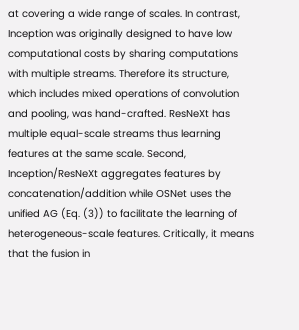at covering a wide range of scales. In contrast, Inception was originally designed to have low computational costs by sharing computations with multiple streams. Therefore its structure, which includes mixed operations of convolution and pooling, was hand-crafted. ResNeXt has multiple equal-scale streams thus learning features at the same scale. Second, Inception/ResNeXt aggregates features by concatenation/addition while OSNet uses the unified AG (Eq. (3)) to facilitate the learning of heterogeneous-scale features. Critically, it means that the fusion in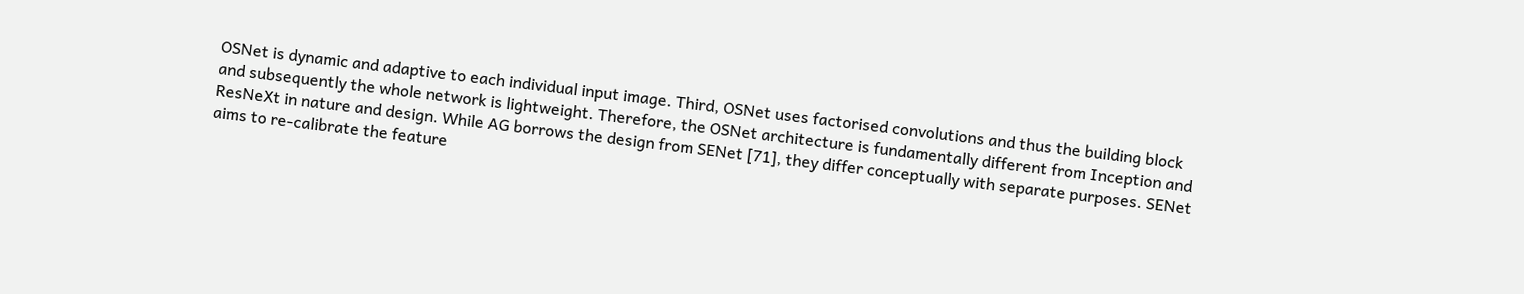OSNet is dynamic and adaptive to each individual input image. Third, OSNet uses factorised convolutions and thus the building block and subsequently the whole network is lightweight. Therefore, the OSNet architecture is fundamentally different from Inception and ResNeXt in nature and design. While AG borrows the design from SENet [71], they differ conceptually with separate purposes. SENet aims to re-calibrate the feature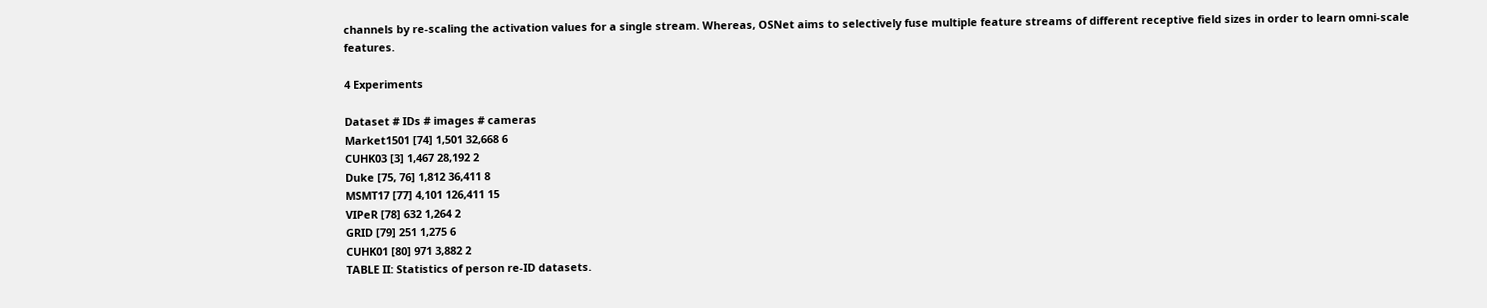channels by re-scaling the activation values for a single stream. Whereas, OSNet aims to selectively fuse multiple feature streams of different receptive field sizes in order to learn omni-scale features.

4 Experiments

Dataset # IDs # images # cameras
Market1501 [74] 1,501 32,668 6
CUHK03 [3] 1,467 28,192 2
Duke [75, 76] 1,812 36,411 8
MSMT17 [77] 4,101 126,411 15
VIPeR [78] 632 1,264 2
GRID [79] 251 1,275 6
CUHK01 [80] 971 3,882 2
TABLE II: Statistics of person re-ID datasets.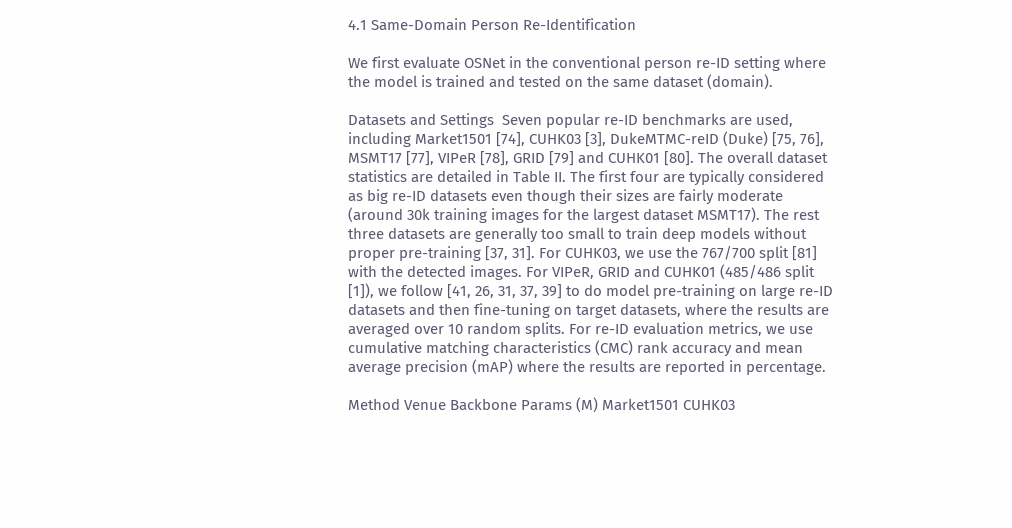4.1 Same-Domain Person Re-Identification

We first evaluate OSNet in the conventional person re-ID setting where the model is trained and tested on the same dataset (domain).

Datasets and Settings  Seven popular re-ID benchmarks are used, including Market1501 [74], CUHK03 [3], DukeMTMC-reID (Duke) [75, 76], MSMT17 [77], VIPeR [78], GRID [79] and CUHK01 [80]. The overall dataset statistics are detailed in Table II. The first four are typically considered as big re-ID datasets even though their sizes are fairly moderate (around 30k training images for the largest dataset MSMT17). The rest three datasets are generally too small to train deep models without proper pre-training [37, 31]. For CUHK03, we use the 767/700 split [81] with the detected images. For VIPeR, GRID and CUHK01 (485/486 split [1]), we follow [41, 26, 31, 37, 39] to do model pre-training on large re-ID datasets and then fine-tuning on target datasets, where the results are averaged over 10 random splits. For re-ID evaluation metrics, we use cumulative matching characteristics (CMC) rank accuracy and mean average precision (mAP) where the results are reported in percentage.

Method Venue Backbone Params (M) Market1501 CUHK03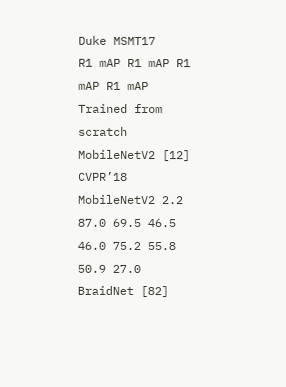Duke MSMT17
R1 mAP R1 mAP R1 mAP R1 mAP
Trained from scratch
MobileNetV2 [12] CVPR’18 MobileNetV2 2.2 87.0 69.5 46.5 46.0 75.2 55.8 50.9 27.0
BraidNet [82]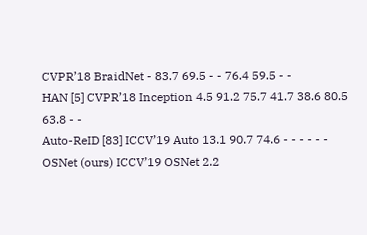CVPR’18 BraidNet - 83.7 69.5 - - 76.4 59.5 - -
HAN [5] CVPR’18 Inception 4.5 91.2 75.7 41.7 38.6 80.5 63.8 - -
Auto-ReID [83] ICCV’19 Auto 13.1 90.7 74.6 - - - - - -
OSNet (ours) ICCV’19 OSNet 2.2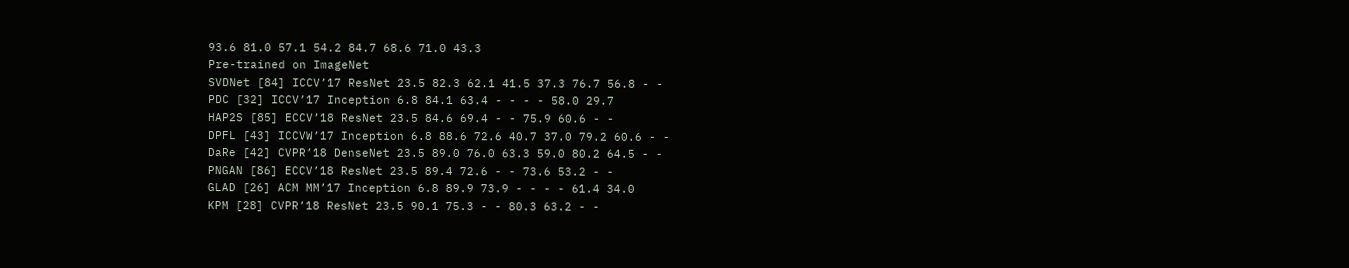93.6 81.0 57.1 54.2 84.7 68.6 71.0 43.3
Pre-trained on ImageNet
SVDNet [84] ICCV’17 ResNet 23.5 82.3 62.1 41.5 37.3 76.7 56.8 - -
PDC [32] ICCV’17 Inception 6.8 84.1 63.4 - - - - 58.0 29.7
HAP2S [85] ECCV’18 ResNet 23.5 84.6 69.4 - - 75.9 60.6 - -
DPFL [43] ICCVW’17 Inception 6.8 88.6 72.6 40.7 37.0 79.2 60.6 - -
DaRe [42] CVPR’18 DenseNet 23.5 89.0 76.0 63.3 59.0 80.2 64.5 - -
PNGAN [86] ECCV’18 ResNet 23.5 89.4 72.6 - - 73.6 53.2 - -
GLAD [26] ACM MM’17 Inception 6.8 89.9 73.9 - - - - 61.4 34.0
KPM [28] CVPR’18 ResNet 23.5 90.1 75.3 - - 80.3 63.2 - -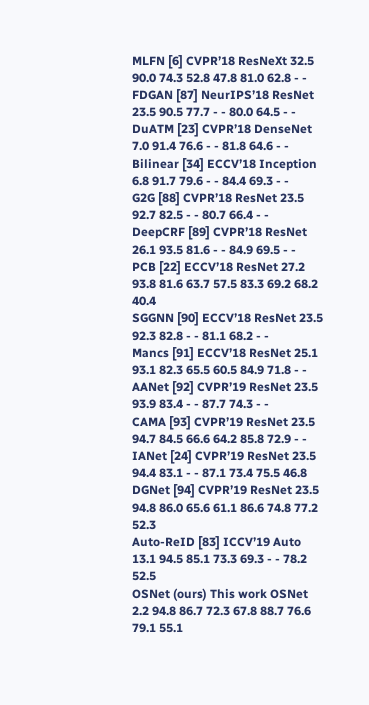MLFN [6] CVPR’18 ResNeXt 32.5 90.0 74.3 52.8 47.8 81.0 62.8 - -
FDGAN [87] NeurIPS’18 ResNet 23.5 90.5 77.7 - - 80.0 64.5 - -
DuATM [23] CVPR’18 DenseNet 7.0 91.4 76.6 - - 81.8 64.6 - -
Bilinear [34] ECCV’18 Inception 6.8 91.7 79.6 - - 84.4 69.3 - -
G2G [88] CVPR’18 ResNet 23.5 92.7 82.5 - - 80.7 66.4 - -
DeepCRF [89] CVPR’18 ResNet 26.1 93.5 81.6 - - 84.9 69.5 - -
PCB [22] ECCV’18 ResNet 27.2 93.8 81.6 63.7 57.5 83.3 69.2 68.2 40.4
SGGNN [90] ECCV’18 ResNet 23.5 92.3 82.8 - - 81.1 68.2 - -
Mancs [91] ECCV’18 ResNet 25.1 93.1 82.3 65.5 60.5 84.9 71.8 - -
AANet [92] CVPR’19 ResNet 23.5 93.9 83.4 - - 87.7 74.3 - -
CAMA [93] CVPR’19 ResNet 23.5 94.7 84.5 66.6 64.2 85.8 72.9 - -
IANet [24] CVPR’19 ResNet 23.5 94.4 83.1 - - 87.1 73.4 75.5 46.8
DGNet [94] CVPR’19 ResNet 23.5 94.8 86.0 65.6 61.1 86.6 74.8 77.2 52.3
Auto-ReID [83] ICCV’19 Auto 13.1 94.5 85.1 73.3 69.3 - - 78.2 52.5
OSNet (ours) This work OSNet 2.2 94.8 86.7 72.3 67.8 88.7 76.6 79.1 55.1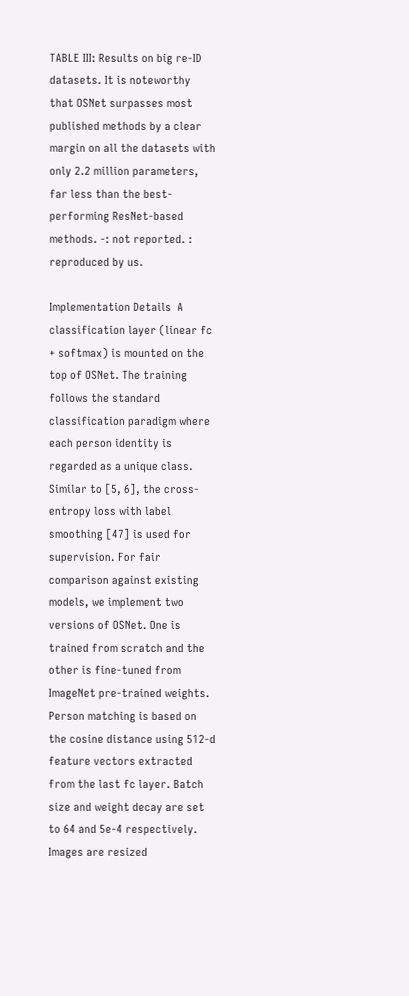TABLE III: Results on big re-ID datasets. It is noteworthy that OSNet surpasses most published methods by a clear margin on all the datasets with only 2.2 million parameters, far less than the best-performing ResNet-based methods. -: not reported. : reproduced by us.

Implementation Details  A classification layer (linear fc + softmax) is mounted on the top of OSNet. The training follows the standard classification paradigm where each person identity is regarded as a unique class. Similar to [5, 6], the cross-entropy loss with label smoothing [47] is used for supervision. For fair comparison against existing models, we implement two versions of OSNet. One is trained from scratch and the other is fine-tuned from ImageNet pre-trained weights. Person matching is based on the cosine distance using 512-d feature vectors extracted from the last fc layer. Batch size and weight decay are set to 64 and 5e-4 respectively. Images are resized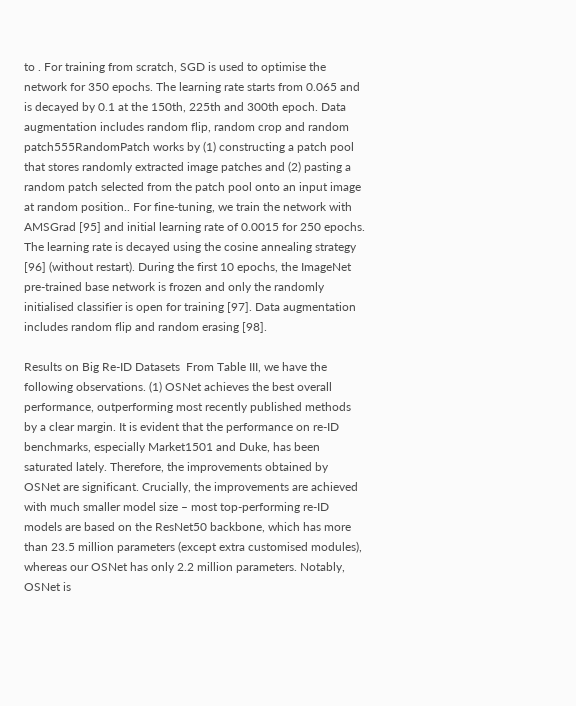to . For training from scratch, SGD is used to optimise the network for 350 epochs. The learning rate starts from 0.065 and is decayed by 0.1 at the 150th, 225th and 300th epoch. Data augmentation includes random flip, random crop and random patch555RandomPatch works by (1) constructing a patch pool that stores randomly extracted image patches and (2) pasting a random patch selected from the patch pool onto an input image at random position.. For fine-tuning, we train the network with AMSGrad [95] and initial learning rate of 0.0015 for 250 epochs. The learning rate is decayed using the cosine annealing strategy [96] (without restart). During the first 10 epochs, the ImageNet pre-trained base network is frozen and only the randomly initialised classifier is open for training [97]. Data augmentation includes random flip and random erasing [98].

Results on Big Re-ID Datasets  From Table III, we have the following observations. (1) OSNet achieves the best overall performance, outperforming most recently published methods by a clear margin. It is evident that the performance on re-ID benchmarks, especially Market1501 and Duke, has been saturated lately. Therefore, the improvements obtained by OSNet are significant. Crucially, the improvements are achieved with much smaller model size – most top-performing re-ID models are based on the ResNet50 backbone, which has more than 23.5 million parameters (except extra customised modules), whereas our OSNet has only 2.2 million parameters. Notably, OSNet is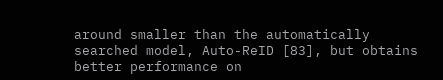around smaller than the automatically searched model, Auto-ReID [83], but obtains better performance on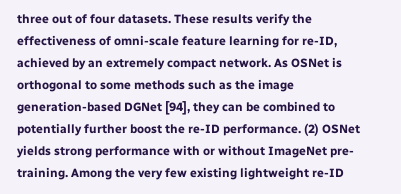three out of four datasets. These results verify the effectiveness of omni-scale feature learning for re-ID, achieved by an extremely compact network. As OSNet is orthogonal to some methods such as the image generation-based DGNet [94], they can be combined to potentially further boost the re-ID performance. (2) OSNet yields strong performance with or without ImageNet pre-training. Among the very few existing lightweight re-ID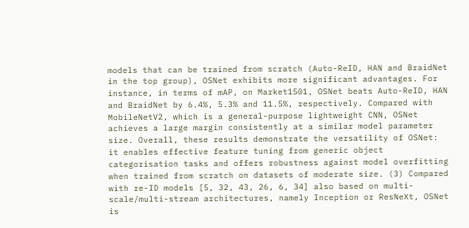models that can be trained from scratch (Auto-ReID, HAN and BraidNet in the top group), OSNet exhibits more significant advantages. For instance, in terms of mAP, on Market1501, OSNet beats Auto-ReID, HAN and BraidNet by 6.4%, 5.3% and 11.5%, respectively. Compared with MobileNetV2, which is a general-purpose lightweight CNN, OSNet achieves a large margin consistently at a similar model parameter size. Overall, these results demonstrate the versatility of OSNet: it enables effective feature tuning from generic object categorisation tasks and offers robustness against model overfitting when trained from scratch on datasets of moderate size. (3) Compared with re-ID models [5, 32, 43, 26, 6, 34] also based on multi-scale/multi-stream architectures, namely Inception or ResNeXt, OSNet is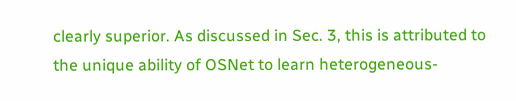clearly superior. As discussed in Sec. 3, this is attributed to the unique ability of OSNet to learn heterogeneous-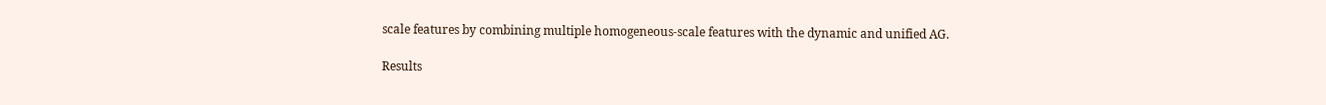scale features by combining multiple homogeneous-scale features with the dynamic and unified AG.

Results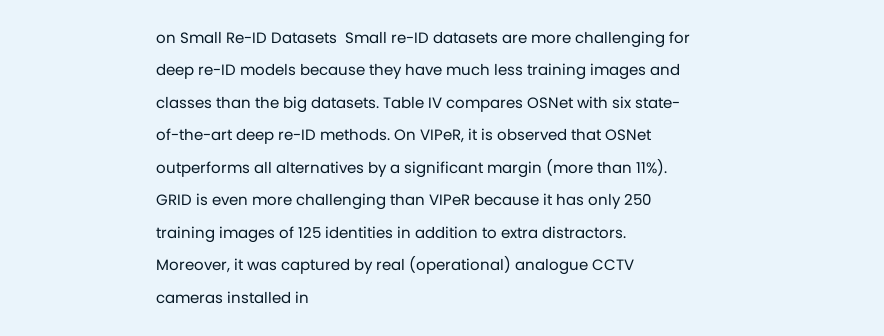on Small Re-ID Datasets  Small re-ID datasets are more challenging for deep re-ID models because they have much less training images and classes than the big datasets. Table IV compares OSNet with six state-of-the-art deep re-ID methods. On VIPeR, it is observed that OSNet outperforms all alternatives by a significant margin (more than 11%). GRID is even more challenging than VIPeR because it has only 250 training images of 125 identities in addition to extra distractors. Moreover, it was captured by real (operational) analogue CCTV cameras installed in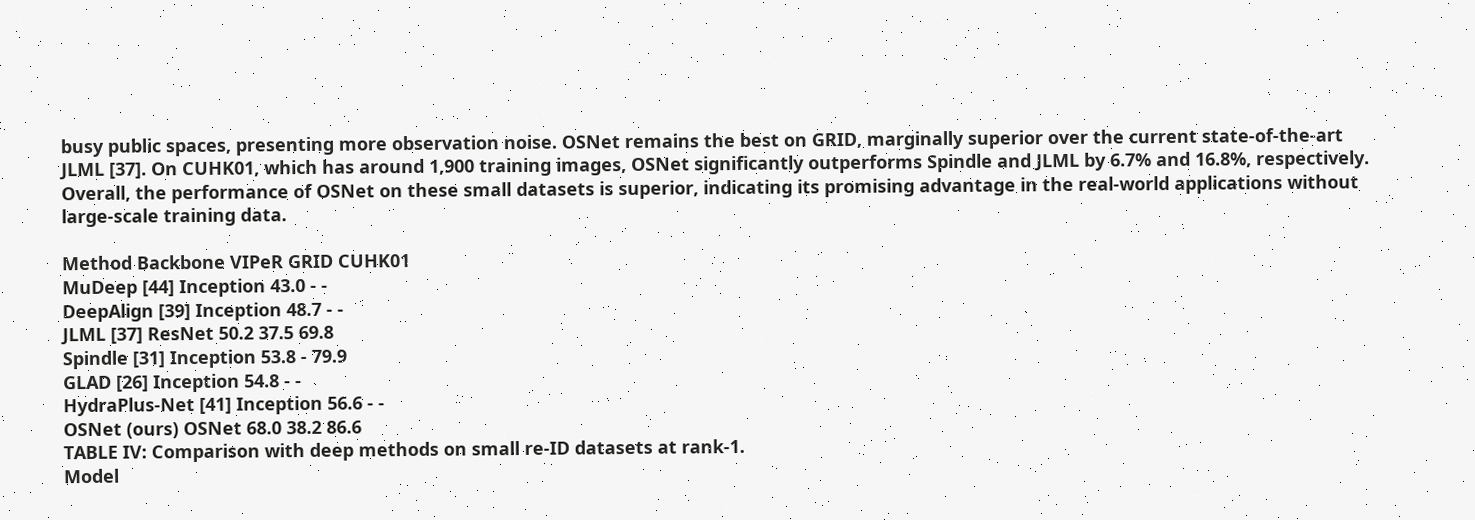busy public spaces, presenting more observation noise. OSNet remains the best on GRID, marginally superior over the current state-of-the-art JLML [37]. On CUHK01, which has around 1,900 training images, OSNet significantly outperforms Spindle and JLML by 6.7% and 16.8%, respectively. Overall, the performance of OSNet on these small datasets is superior, indicating its promising advantage in the real-world applications without large-scale training data.

Method Backbone VIPeR GRID CUHK01
MuDeep [44] Inception 43.0 - -
DeepAlign [39] Inception 48.7 - -
JLML [37] ResNet 50.2 37.5 69.8
Spindle [31] Inception 53.8 - 79.9
GLAD [26] Inception 54.8 - -
HydraPlus-Net [41] Inception 56.6 - -
OSNet (ours) OSNet 68.0 38.2 86.6
TABLE IV: Comparison with deep methods on small re-ID datasets at rank-1.
Model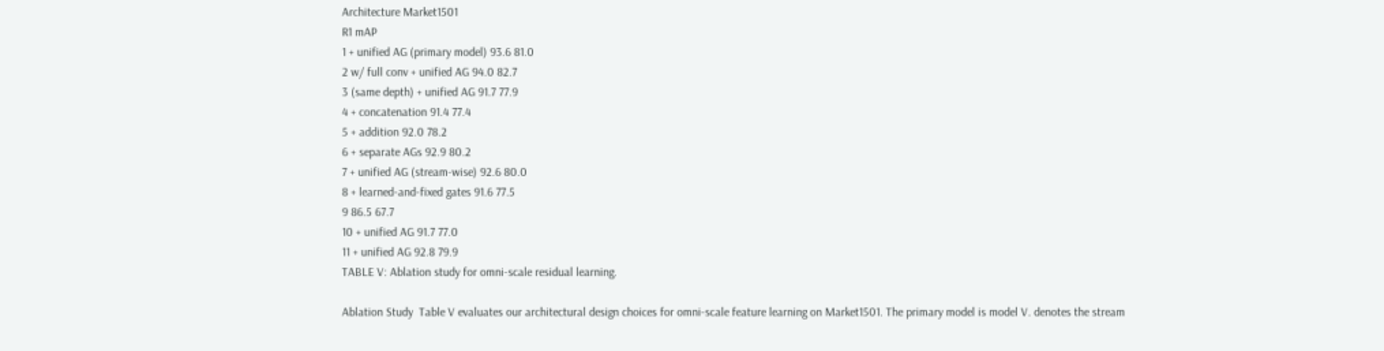Architecture Market1501
R1 mAP
1 + unified AG (primary model) 93.6 81.0
2 w/ full conv + unified AG 94.0 82.7
3 (same depth) + unified AG 91.7 77.9
4 + concatenation 91.4 77.4
5 + addition 92.0 78.2
6 + separate AGs 92.9 80.2
7 + unified AG (stream-wise) 92.6 80.0
8 + learned-and-fixed gates 91.6 77.5
9 86.5 67.7
10 + unified AG 91.7 77.0
11 + unified AG 92.8 79.9
TABLE V: Ablation study for omni-scale residual learning.

Ablation Study  Table V evaluates our architectural design choices for omni-scale feature learning on Market1501. The primary model is model V. denotes the stream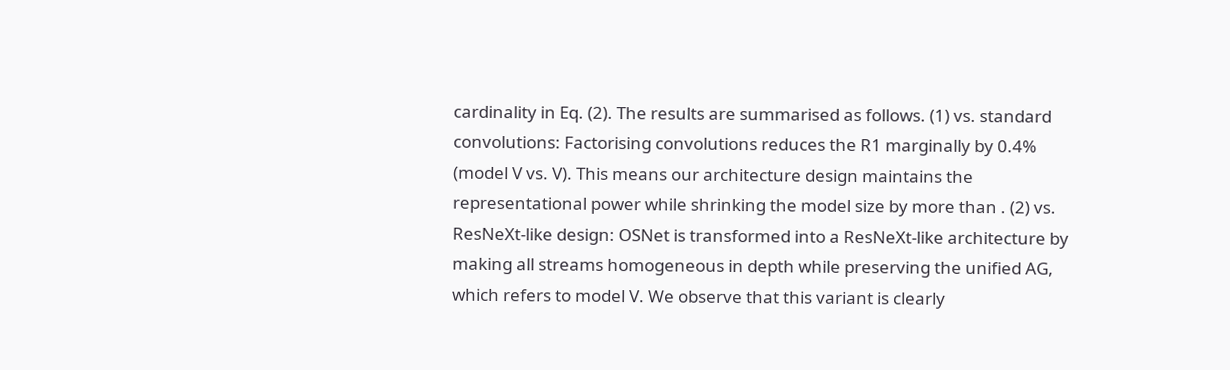cardinality in Eq. (2). The results are summarised as follows. (1) vs. standard convolutions: Factorising convolutions reduces the R1 marginally by 0.4% (model V vs. V). This means our architecture design maintains the representational power while shrinking the model size by more than . (2) vs. ResNeXt-like design: OSNet is transformed into a ResNeXt-like architecture by making all streams homogeneous in depth while preserving the unified AG, which refers to model V. We observe that this variant is clearly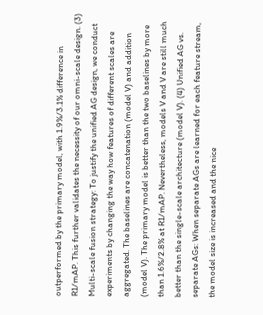outperformed by the primary model, with 1.9%/3.1% difference in R1/mAP. This further validates the necessity of our omni-scale design. (3) Multi-scale fusion strategy: To justify the unified AG design, we conduct experiments by changing the way how features of different scales are aggregated. The baselines are concatenation (model V) and addition (model V). The primary model is better than the two baselines by more than 1.6%/2.8% at R1/mAP. Nevertheless, models V and V are still much better than the single-scale architecture (model V). (4) Unified AG vs. separate AGs: When separate AGs are learned for each feature stream, the model size is increased and the nice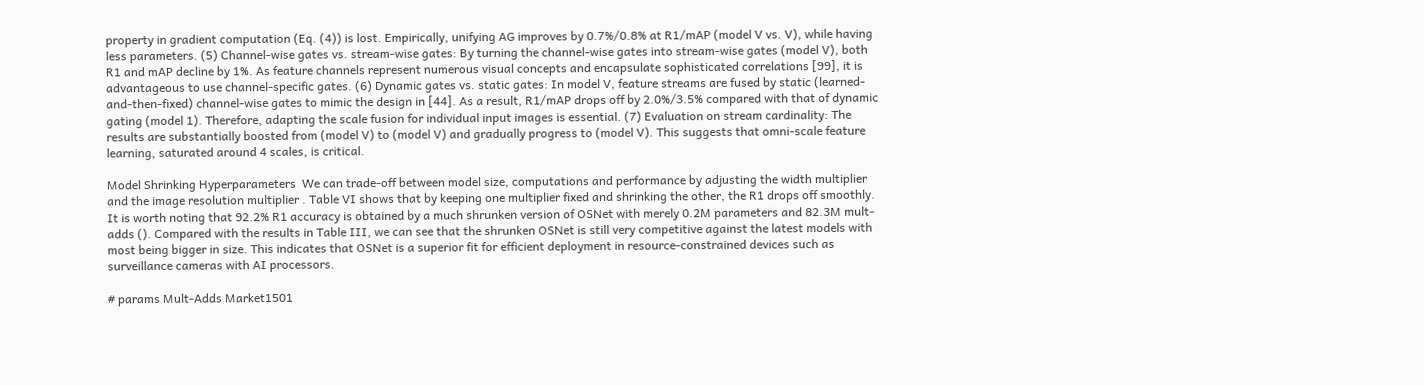property in gradient computation (Eq. (4)) is lost. Empirically, unifying AG improves by 0.7%/0.8% at R1/mAP (model V vs. V), while having less parameters. (5) Channel-wise gates vs. stream-wise gates: By turning the channel-wise gates into stream-wise gates (model V), both R1 and mAP decline by 1%. As feature channels represent numerous visual concepts and encapsulate sophisticated correlations [99], it is advantageous to use channel-specific gates. (6) Dynamic gates vs. static gates: In model V, feature streams are fused by static (learned-and-then-fixed) channel-wise gates to mimic the design in [44]. As a result, R1/mAP drops off by 2.0%/3.5% compared with that of dynamic gating (model 1). Therefore, adapting the scale fusion for individual input images is essential. (7) Evaluation on stream cardinality: The results are substantially boosted from (model V) to (model V) and gradually progress to (model V). This suggests that omni-scale feature learning, saturated around 4 scales, is critical.

Model Shrinking Hyperparameters  We can trade-off between model size, computations and performance by adjusting the width multiplier and the image resolution multiplier . Table VI shows that by keeping one multiplier fixed and shrinking the other, the R1 drops off smoothly. It is worth noting that 92.2% R1 accuracy is obtained by a much shrunken version of OSNet with merely 0.2M parameters and 82.3M mult-adds (). Compared with the results in Table III, we can see that the shrunken OSNet is still very competitive against the latest models with most being bigger in size. This indicates that OSNet is a superior fit for efficient deployment in resource-constrained devices such as surveillance cameras with AI processors.

# params Mult-Adds Market1501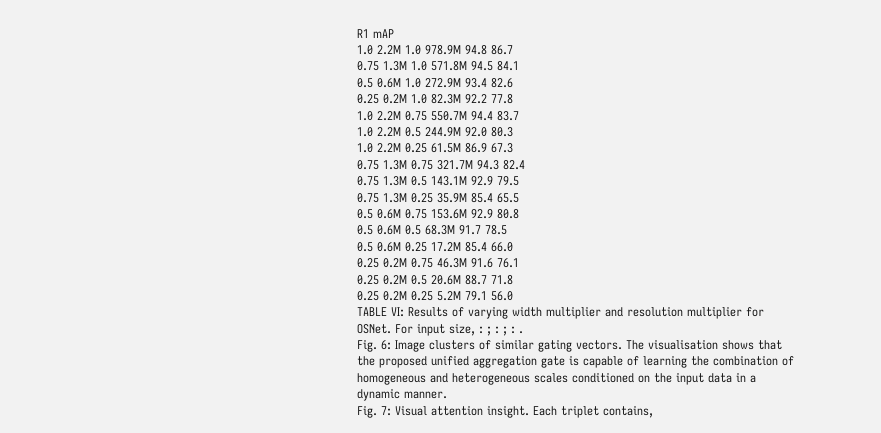R1 mAP
1.0 2.2M 1.0 978.9M 94.8 86.7
0.75 1.3M 1.0 571.8M 94.5 84.1
0.5 0.6M 1.0 272.9M 93.4 82.6
0.25 0.2M 1.0 82.3M 92.2 77.8
1.0 2.2M 0.75 550.7M 94.4 83.7
1.0 2.2M 0.5 244.9M 92.0 80.3
1.0 2.2M 0.25 61.5M 86.9 67.3
0.75 1.3M 0.75 321.7M 94.3 82.4
0.75 1.3M 0.5 143.1M 92.9 79.5
0.75 1.3M 0.25 35.9M 85.4 65.5
0.5 0.6M 0.75 153.6M 92.9 80.8
0.5 0.6M 0.5 68.3M 91.7 78.5
0.5 0.6M 0.25 17.2M 85.4 66.0
0.25 0.2M 0.75 46.3M 91.6 76.1
0.25 0.2M 0.5 20.6M 88.7 71.8
0.25 0.2M 0.25 5.2M 79.1 56.0
TABLE VI: Results of varying width multiplier and resolution multiplier for OSNet. For input size, : ; : ; : .
Fig. 6: Image clusters of similar gating vectors. The visualisation shows that the proposed unified aggregation gate is capable of learning the combination of homogeneous and heterogeneous scales conditioned on the input data in a dynamic manner.
Fig. 7: Visual attention insight. Each triplet contains,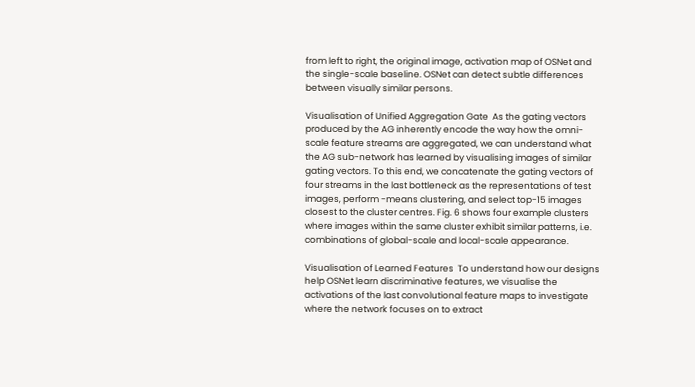from left to right, the original image, activation map of OSNet and the single-scale baseline. OSNet can detect subtle differences between visually similar persons.

Visualisation of Unified Aggregation Gate  As the gating vectors produced by the AG inherently encode the way how the omni-scale feature streams are aggregated, we can understand what the AG sub-network has learned by visualising images of similar gating vectors. To this end, we concatenate the gating vectors of four streams in the last bottleneck as the representations of test images, perform -means clustering, and select top-15 images closest to the cluster centres. Fig. 6 shows four example clusters where images within the same cluster exhibit similar patterns, i.e. combinations of global-scale and local-scale appearance.

Visualisation of Learned Features  To understand how our designs help OSNet learn discriminative features, we visualise the activations of the last convolutional feature maps to investigate where the network focuses on to extract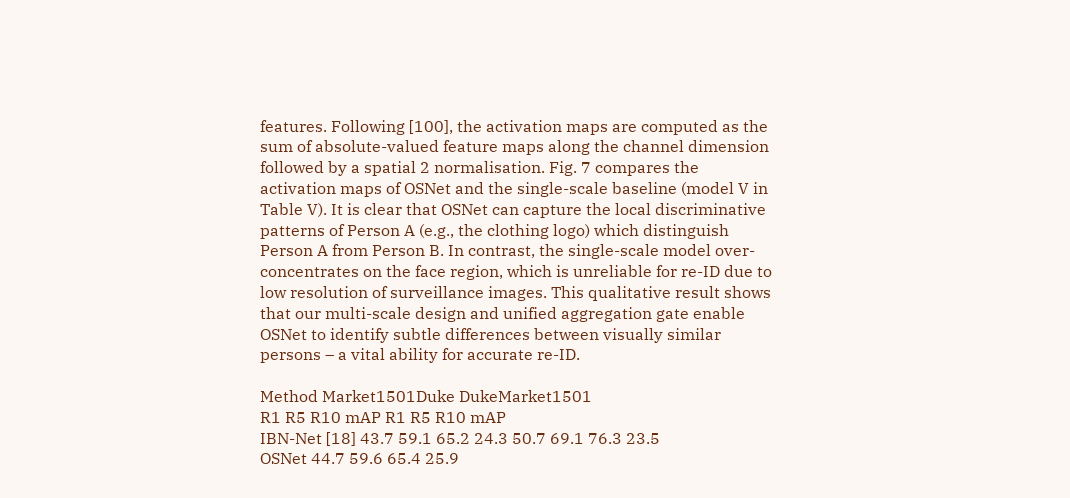features. Following [100], the activation maps are computed as the sum of absolute-valued feature maps along the channel dimension followed by a spatial 2 normalisation. Fig. 7 compares the activation maps of OSNet and the single-scale baseline (model V in Table V). It is clear that OSNet can capture the local discriminative patterns of Person A (e.g., the clothing logo) which distinguish Person A from Person B. In contrast, the single-scale model over-concentrates on the face region, which is unreliable for re-ID due to low resolution of surveillance images. This qualitative result shows that our multi-scale design and unified aggregation gate enable OSNet to identify subtle differences between visually similar persons – a vital ability for accurate re-ID.

Method Market1501Duke DukeMarket1501
R1 R5 R10 mAP R1 R5 R10 mAP
IBN-Net [18] 43.7 59.1 65.2 24.3 50.7 69.1 76.3 23.5
OSNet 44.7 59.6 65.4 25.9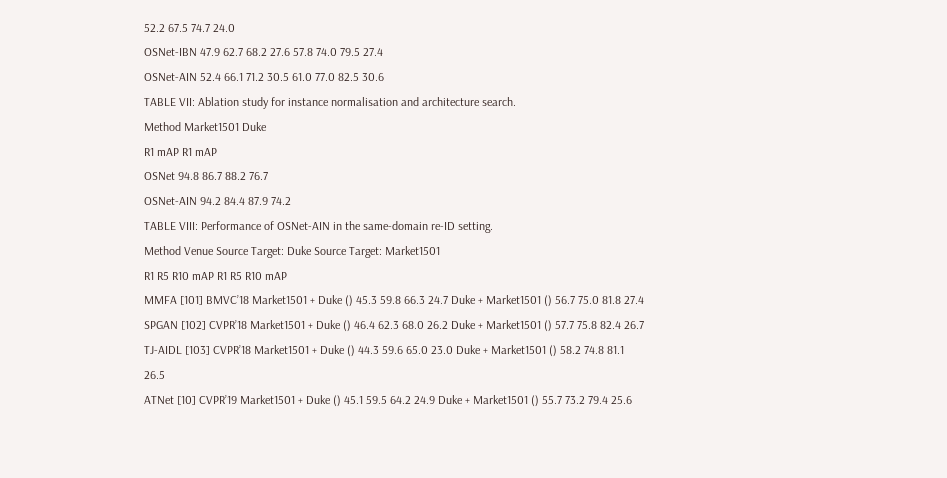52.2 67.5 74.7 24.0
OSNet-IBN 47.9 62.7 68.2 27.6 57.8 74.0 79.5 27.4
OSNet-AIN 52.4 66.1 71.2 30.5 61.0 77.0 82.5 30.6
TABLE VII: Ablation study for instance normalisation and architecture search.
Method Market1501 Duke
R1 mAP R1 mAP
OSNet 94.8 86.7 88.2 76.7
OSNet-AIN 94.2 84.4 87.9 74.2
TABLE VIII: Performance of OSNet-AIN in the same-domain re-ID setting.
Method Venue Source Target: Duke Source Target: Market1501
R1 R5 R10 mAP R1 R5 R10 mAP
MMFA [101] BMVC’18 Market1501 + Duke () 45.3 59.8 66.3 24.7 Duke + Market1501 () 56.7 75.0 81.8 27.4
SPGAN [102] CVPR’18 Market1501 + Duke () 46.4 62.3 68.0 26.2 Duke + Market1501 () 57.7 75.8 82.4 26.7
TJ-AIDL [103] CVPR’18 Market1501 + Duke () 44.3 59.6 65.0 23.0 Duke + Market1501 () 58.2 74.8 81.1 26.5
ATNet [10] CVPR’19 Market1501 + Duke () 45.1 59.5 64.2 24.9 Duke + Market1501 () 55.7 73.2 79.4 25.6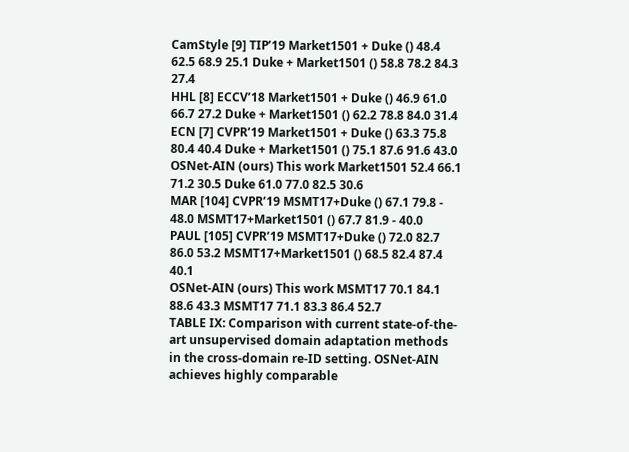CamStyle [9] TIP’19 Market1501 + Duke () 48.4 62.5 68.9 25.1 Duke + Market1501 () 58.8 78.2 84.3 27.4
HHL [8] ECCV’18 Market1501 + Duke () 46.9 61.0 66.7 27.2 Duke + Market1501 () 62.2 78.8 84.0 31.4
ECN [7] CVPR’19 Market1501 + Duke () 63.3 75.8 80.4 40.4 Duke + Market1501 () 75.1 87.6 91.6 43.0
OSNet-AIN (ours) This work Market1501 52.4 66.1 71.2 30.5 Duke 61.0 77.0 82.5 30.6
MAR [104] CVPR’19 MSMT17+Duke () 67.1 79.8 - 48.0 MSMT17+Market1501 () 67.7 81.9 - 40.0
PAUL [105] CVPR’19 MSMT17+Duke () 72.0 82.7 86.0 53.2 MSMT17+Market1501 () 68.5 82.4 87.4 40.1
OSNet-AIN (ours) This work MSMT17 70.1 84.1 88.6 43.3 MSMT17 71.1 83.3 86.4 52.7
TABLE IX: Comparison with current state-of-the-art unsupervised domain adaptation methods in the cross-domain re-ID setting. OSNet-AIN achieves highly comparable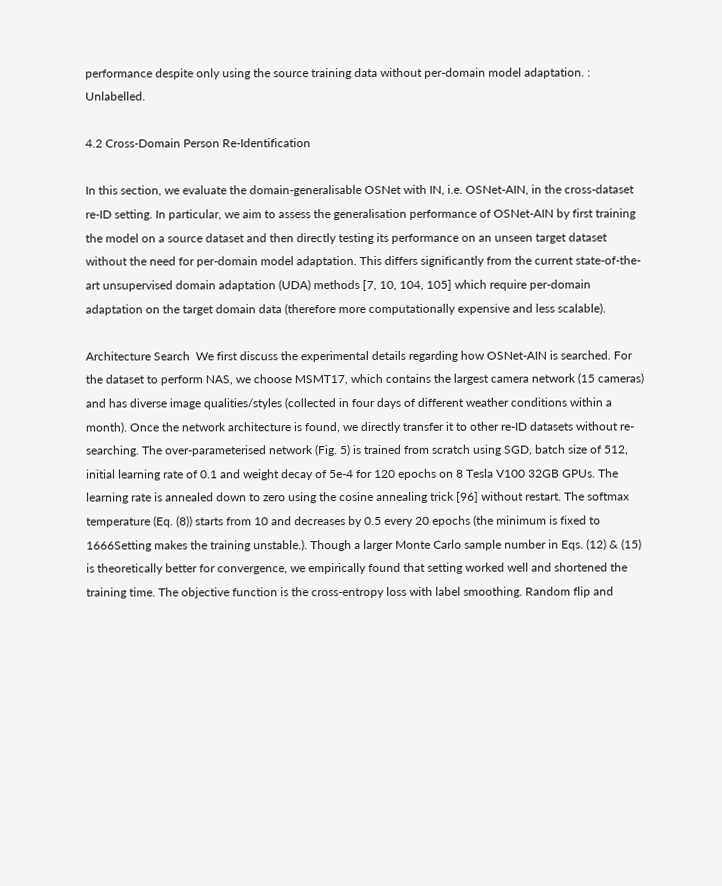performance despite only using the source training data without per-domain model adaptation. : Unlabelled.

4.2 Cross-Domain Person Re-Identification

In this section, we evaluate the domain-generalisable OSNet with IN, i.e. OSNet-AIN, in the cross-dataset re-ID setting. In particular, we aim to assess the generalisation performance of OSNet-AIN by first training the model on a source dataset and then directly testing its performance on an unseen target dataset without the need for per-domain model adaptation. This differs significantly from the current state-of-the-art unsupervised domain adaptation (UDA) methods [7, 10, 104, 105] which require per-domain adaptation on the target domain data (therefore more computationally expensive and less scalable).

Architecture Search  We first discuss the experimental details regarding how OSNet-AIN is searched. For the dataset to perform NAS, we choose MSMT17, which contains the largest camera network (15 cameras) and has diverse image qualities/styles (collected in four days of different weather conditions within a month). Once the network architecture is found, we directly transfer it to other re-ID datasets without re-searching. The over-parameterised network (Fig. 5) is trained from scratch using SGD, batch size of 512, initial learning rate of 0.1 and weight decay of 5e-4 for 120 epochs on 8 Tesla V100 32GB GPUs. The learning rate is annealed down to zero using the cosine annealing trick [96] without restart. The softmax temperature (Eq. (8)) starts from 10 and decreases by 0.5 every 20 epochs (the minimum is fixed to 1666Setting makes the training unstable.). Though a larger Monte Carlo sample number in Eqs. (12) & (15) is theoretically better for convergence, we empirically found that setting worked well and shortened the training time. The objective function is the cross-entropy loss with label smoothing. Random flip and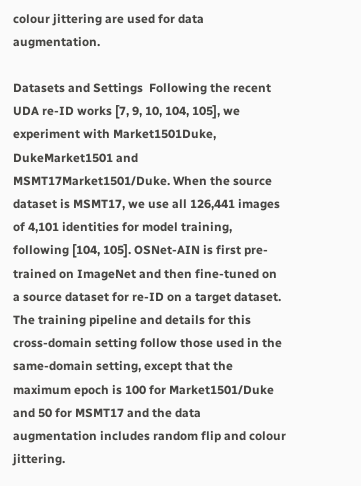colour jittering are used for data augmentation.

Datasets and Settings  Following the recent UDA re-ID works [7, 9, 10, 104, 105], we experiment with Market1501Duke, DukeMarket1501 and MSMT17Market1501/Duke. When the source dataset is MSMT17, we use all 126,441 images of 4,101 identities for model training, following [104, 105]. OSNet-AIN is first pre-trained on ImageNet and then fine-tuned on a source dataset for re-ID on a target dataset. The training pipeline and details for this cross-domain setting follow those used in the same-domain setting, except that the maximum epoch is 100 for Market1501/Duke and 50 for MSMT17 and the data augmentation includes random flip and colour jittering.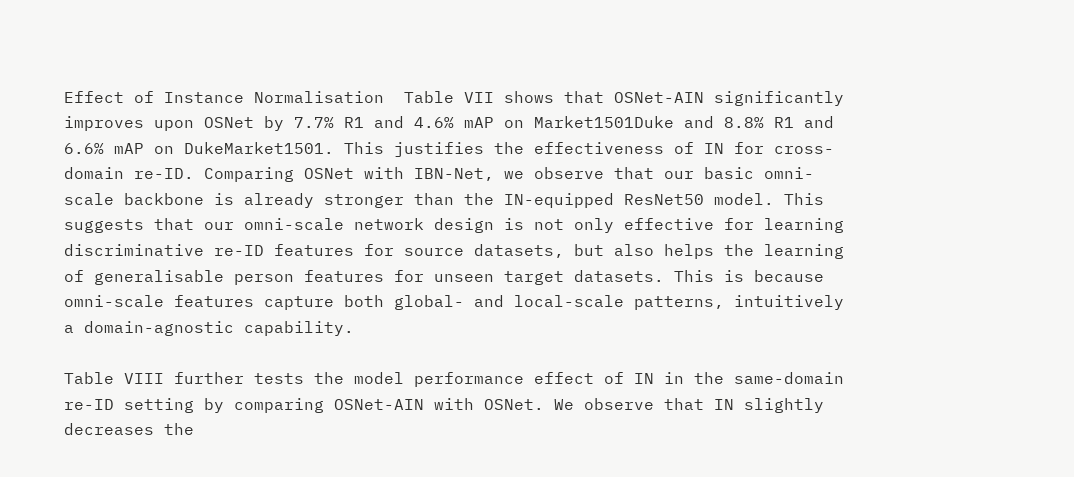Effect of Instance Normalisation  Table VII shows that OSNet-AIN significantly improves upon OSNet by 7.7% R1 and 4.6% mAP on Market1501Duke and 8.8% R1 and 6.6% mAP on DukeMarket1501. This justifies the effectiveness of IN for cross-domain re-ID. Comparing OSNet with IBN-Net, we observe that our basic omni-scale backbone is already stronger than the IN-equipped ResNet50 model. This suggests that our omni-scale network design is not only effective for learning discriminative re-ID features for source datasets, but also helps the learning of generalisable person features for unseen target datasets. This is because omni-scale features capture both global- and local-scale patterns, intuitively a domain-agnostic capability.

Table VIII further tests the model performance effect of IN in the same-domain re-ID setting by comparing OSNet-AIN with OSNet. We observe that IN slightly decreases the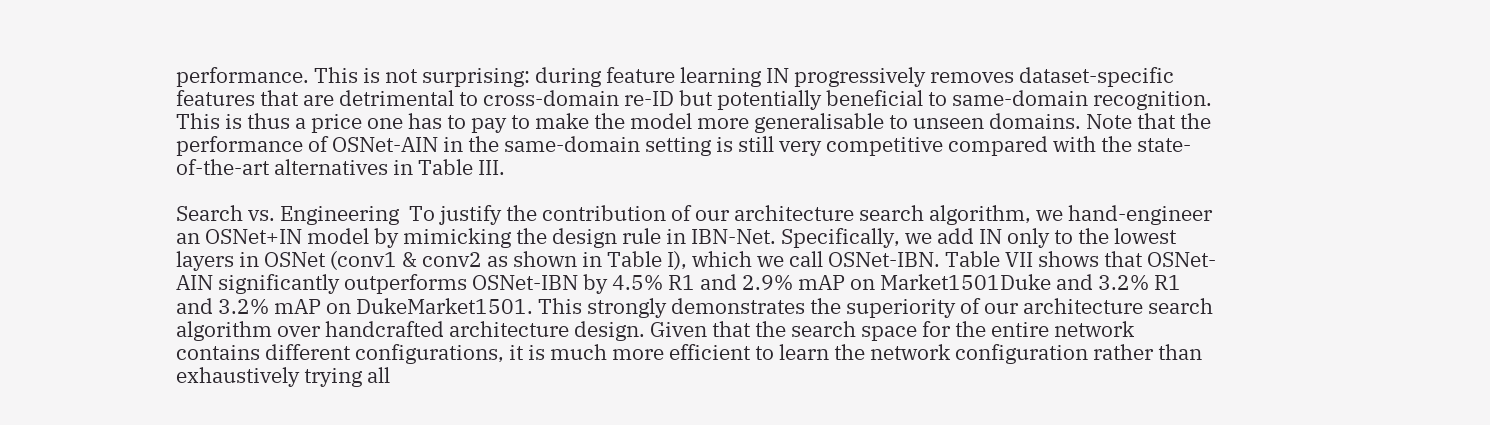performance. This is not surprising: during feature learning IN progressively removes dataset-specific features that are detrimental to cross-domain re-ID but potentially beneficial to same-domain recognition. This is thus a price one has to pay to make the model more generalisable to unseen domains. Note that the performance of OSNet-AIN in the same-domain setting is still very competitive compared with the state-of-the-art alternatives in Table III.

Search vs. Engineering  To justify the contribution of our architecture search algorithm, we hand-engineer an OSNet+IN model by mimicking the design rule in IBN-Net. Specifically, we add IN only to the lowest layers in OSNet (conv1 & conv2 as shown in Table I), which we call OSNet-IBN. Table VII shows that OSNet-AIN significantly outperforms OSNet-IBN by 4.5% R1 and 2.9% mAP on Market1501Duke and 3.2% R1 and 3.2% mAP on DukeMarket1501. This strongly demonstrates the superiority of our architecture search algorithm over handcrafted architecture design. Given that the search space for the entire network contains different configurations, it is much more efficient to learn the network configuration rather than exhaustively trying all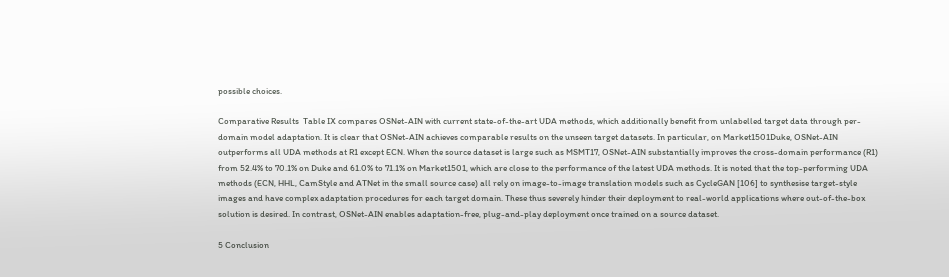possible choices.

Comparative Results  Table IX compares OSNet-AIN with current state-of-the-art UDA methods, which additionally benefit from unlabelled target data through per-domain model adaptation. It is clear that OSNet-AIN achieves comparable results on the unseen target datasets. In particular, on Market1501Duke, OSNet-AIN outperforms all UDA methods at R1 except ECN. When the source dataset is large such as MSMT17, OSNet-AIN substantially improves the cross-domain performance (R1) from 52.4% to 70.1% on Duke and 61.0% to 71.1% on Market1501, which are close to the performance of the latest UDA methods. It is noted that the top-performing UDA methods (ECN, HHL, CamStyle and ATNet in the small source case) all rely on image-to-image translation models such as CycleGAN [106] to synthesise target-style images and have complex adaptation procedures for each target domain. These thus severely hinder their deployment to real-world applications where out-of-the-box solution is desired. In contrast, OSNet-AIN enables adaptation-free, plug-and-play deployment once trained on a source dataset.

5 Conclusion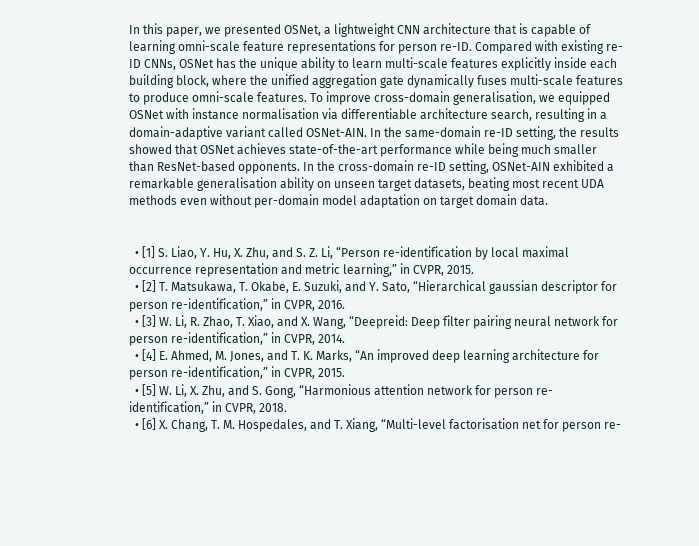In this paper, we presented OSNet, a lightweight CNN architecture that is capable of learning omni-scale feature representations for person re-ID. Compared with existing re-ID CNNs, OSNet has the unique ability to learn multi-scale features explicitly inside each building block, where the unified aggregation gate dynamically fuses multi-scale features to produce omni-scale features. To improve cross-domain generalisation, we equipped OSNet with instance normalisation via differentiable architecture search, resulting in a domain-adaptive variant called OSNet-AIN. In the same-domain re-ID setting, the results showed that OSNet achieves state-of-the-art performance while being much smaller than ResNet-based opponents. In the cross-domain re-ID setting, OSNet-AIN exhibited a remarkable generalisation ability on unseen target datasets, beating most recent UDA methods even without per-domain model adaptation on target domain data.


  • [1] S. Liao, Y. Hu, X. Zhu, and S. Z. Li, “Person re-identification by local maximal occurrence representation and metric learning,” in CVPR, 2015.
  • [2] T. Matsukawa, T. Okabe, E. Suzuki, and Y. Sato, “Hierarchical gaussian descriptor for person re-identification,” in CVPR, 2016.
  • [3] W. Li, R. Zhao, T. Xiao, and X. Wang, “Deepreid: Deep filter pairing neural network for person re-identification,” in CVPR, 2014.
  • [4] E. Ahmed, M. Jones, and T. K. Marks, “An improved deep learning architecture for person re-identification,” in CVPR, 2015.
  • [5] W. Li, X. Zhu, and S. Gong, “Harmonious attention network for person re-identification,” in CVPR, 2018.
  • [6] X. Chang, T. M. Hospedales, and T. Xiang, “Multi-level factorisation net for person re-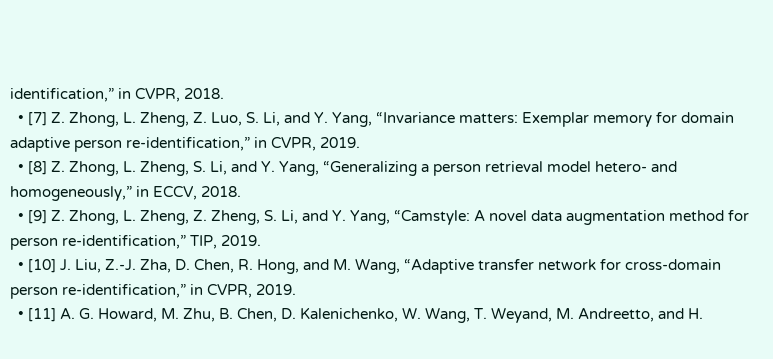identification,” in CVPR, 2018.
  • [7] Z. Zhong, L. Zheng, Z. Luo, S. Li, and Y. Yang, “Invariance matters: Exemplar memory for domain adaptive person re-identification,” in CVPR, 2019.
  • [8] Z. Zhong, L. Zheng, S. Li, and Y. Yang, “Generalizing a person retrieval model hetero- and homogeneously,” in ECCV, 2018.
  • [9] Z. Zhong, L. Zheng, Z. Zheng, S. Li, and Y. Yang, “Camstyle: A novel data augmentation method for person re-identification,” TIP, 2019.
  • [10] J. Liu, Z.-J. Zha, D. Chen, R. Hong, and M. Wang, “Adaptive transfer network for cross-domain person re-identification,” in CVPR, 2019.
  • [11] A. G. Howard, M. Zhu, B. Chen, D. Kalenichenko, W. Wang, T. Weyand, M. Andreetto, and H.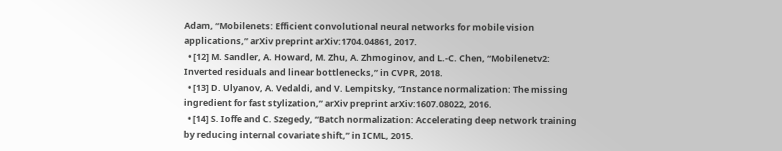Adam, “Mobilenets: Efficient convolutional neural networks for mobile vision applications,” arXiv preprint arXiv:1704.04861, 2017.
  • [12] M. Sandler, A. Howard, M. Zhu, A. Zhmoginov, and L.-C. Chen, “Mobilenetv2: Inverted residuals and linear bottlenecks,” in CVPR, 2018.
  • [13] D. Ulyanov, A. Vedaldi, and V. Lempitsky, “Instance normalization: The missing ingredient for fast stylization,” arXiv preprint arXiv:1607.08022, 2016.
  • [14] S. Ioffe and C. Szegedy, “Batch normalization: Accelerating deep network training by reducing internal covariate shift,” in ICML, 2015.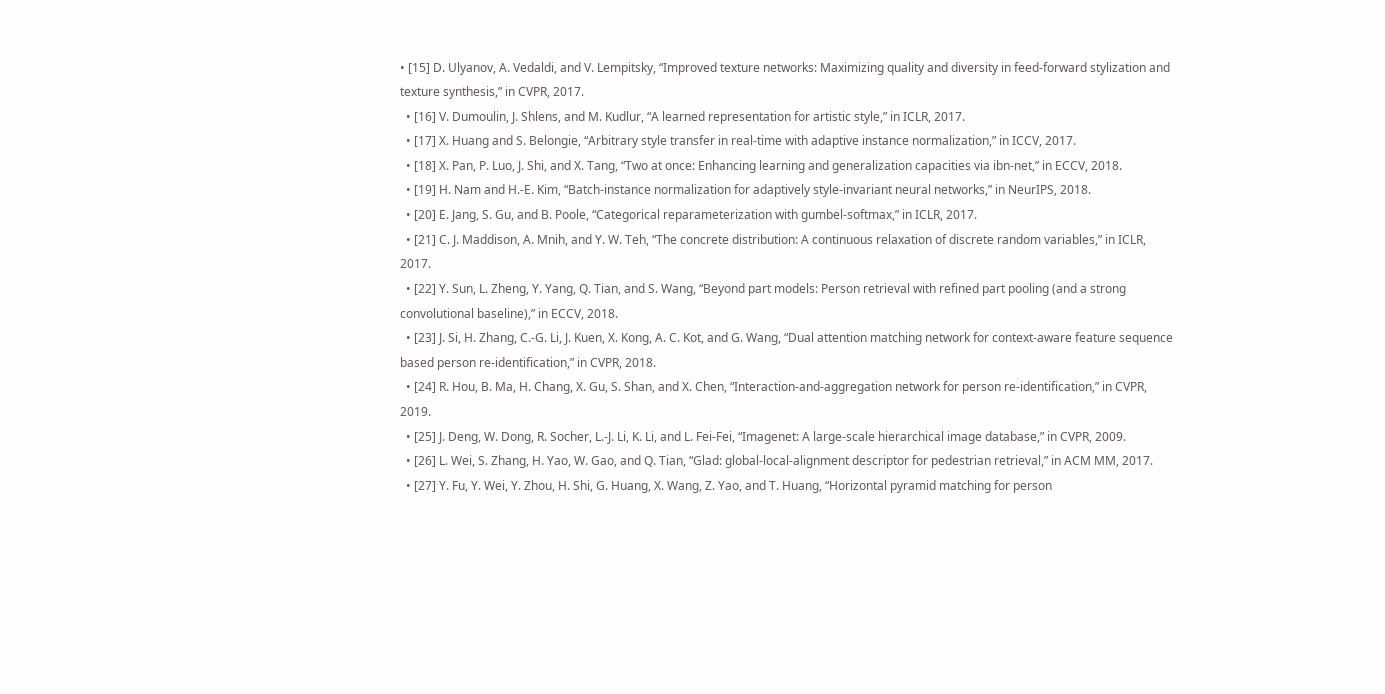• [15] D. Ulyanov, A. Vedaldi, and V. Lempitsky, “Improved texture networks: Maximizing quality and diversity in feed-forward stylization and texture synthesis,” in CVPR, 2017.
  • [16] V. Dumoulin, J. Shlens, and M. Kudlur, “A learned representation for artistic style,” in ICLR, 2017.
  • [17] X. Huang and S. Belongie, “Arbitrary style transfer in real-time with adaptive instance normalization,” in ICCV, 2017.
  • [18] X. Pan, P. Luo, J. Shi, and X. Tang, “Two at once: Enhancing learning and generalization capacities via ibn-net,” in ECCV, 2018.
  • [19] H. Nam and H.-E. Kim, “Batch-instance normalization for adaptively style-invariant neural networks,” in NeurIPS, 2018.
  • [20] E. Jang, S. Gu, and B. Poole, “Categorical reparameterization with gumbel-softmax,” in ICLR, 2017.
  • [21] C. J. Maddison, A. Mnih, and Y. W. Teh, “The concrete distribution: A continuous relaxation of discrete random variables,” in ICLR, 2017.
  • [22] Y. Sun, L. Zheng, Y. Yang, Q. Tian, and S. Wang, “Beyond part models: Person retrieval with refined part pooling (and a strong convolutional baseline),” in ECCV, 2018.
  • [23] J. Si, H. Zhang, C.-G. Li, J. Kuen, X. Kong, A. C. Kot, and G. Wang, “Dual attention matching network for context-aware feature sequence based person re-identification,” in CVPR, 2018.
  • [24] R. Hou, B. Ma, H. Chang, X. Gu, S. Shan, and X. Chen, “Interaction-and-aggregation network for person re-identification,” in CVPR, 2019.
  • [25] J. Deng, W. Dong, R. Socher, L.-J. Li, K. Li, and L. Fei-Fei, “Imagenet: A large-scale hierarchical image database,” in CVPR, 2009.
  • [26] L. Wei, S. Zhang, H. Yao, W. Gao, and Q. Tian, “Glad: global-local-alignment descriptor for pedestrian retrieval,” in ACM MM, 2017.
  • [27] Y. Fu, Y. Wei, Y. Zhou, H. Shi, G. Huang, X. Wang, Z. Yao, and T. Huang, “Horizontal pyramid matching for person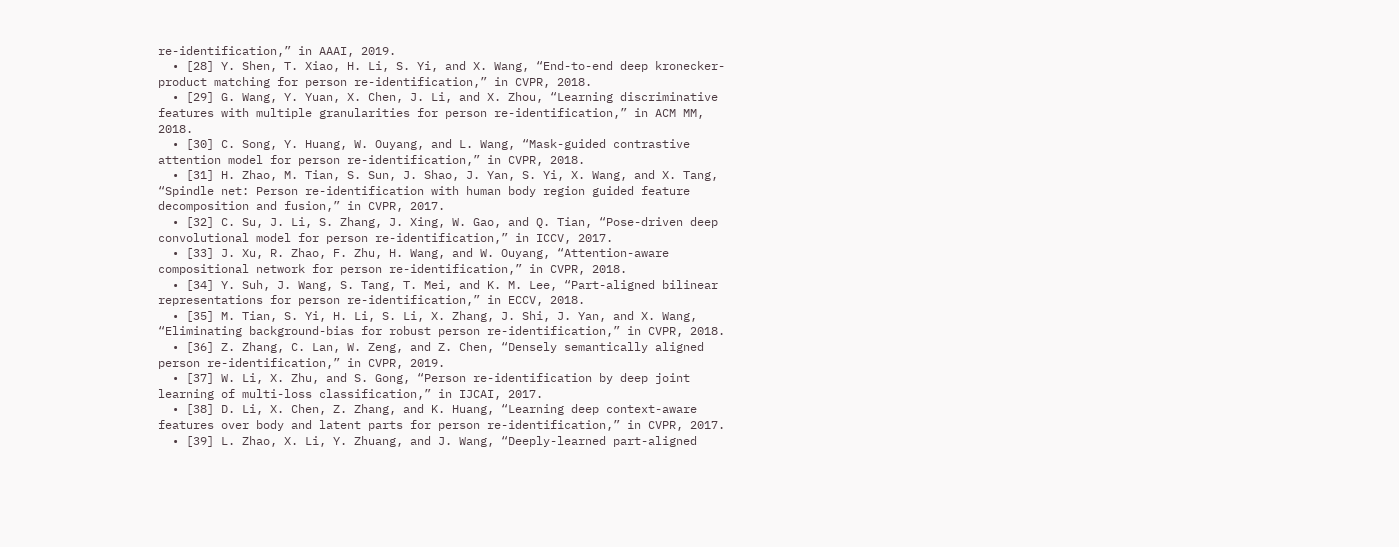re-identification,” in AAAI, 2019.
  • [28] Y. Shen, T. Xiao, H. Li, S. Yi, and X. Wang, “End-to-end deep kronecker-product matching for person re-identification,” in CVPR, 2018.
  • [29] G. Wang, Y. Yuan, X. Chen, J. Li, and X. Zhou, “Learning discriminative features with multiple granularities for person re-identification,” in ACM MM, 2018.
  • [30] C. Song, Y. Huang, W. Ouyang, and L. Wang, “Mask-guided contrastive attention model for person re-identification,” in CVPR, 2018.
  • [31] H. Zhao, M. Tian, S. Sun, J. Shao, J. Yan, S. Yi, X. Wang, and X. Tang, “Spindle net: Person re-identification with human body region guided feature decomposition and fusion,” in CVPR, 2017.
  • [32] C. Su, J. Li, S. Zhang, J. Xing, W. Gao, and Q. Tian, “Pose-driven deep convolutional model for person re-identification,” in ICCV, 2017.
  • [33] J. Xu, R. Zhao, F. Zhu, H. Wang, and W. Ouyang, “Attention-aware compositional network for person re-identification,” in CVPR, 2018.
  • [34] Y. Suh, J. Wang, S. Tang, T. Mei, and K. M. Lee, “Part-aligned bilinear representations for person re-identification,” in ECCV, 2018.
  • [35] M. Tian, S. Yi, H. Li, S. Li, X. Zhang, J. Shi, J. Yan, and X. Wang, “Eliminating background-bias for robust person re-identification,” in CVPR, 2018.
  • [36] Z. Zhang, C. Lan, W. Zeng, and Z. Chen, “Densely semantically aligned person re-identification,” in CVPR, 2019.
  • [37] W. Li, X. Zhu, and S. Gong, “Person re-identification by deep joint learning of multi-loss classification,” in IJCAI, 2017.
  • [38] D. Li, X. Chen, Z. Zhang, and K. Huang, “Learning deep context-aware features over body and latent parts for person re-identification,” in CVPR, 2017.
  • [39] L. Zhao, X. Li, Y. Zhuang, and J. Wang, “Deeply-learned part-aligned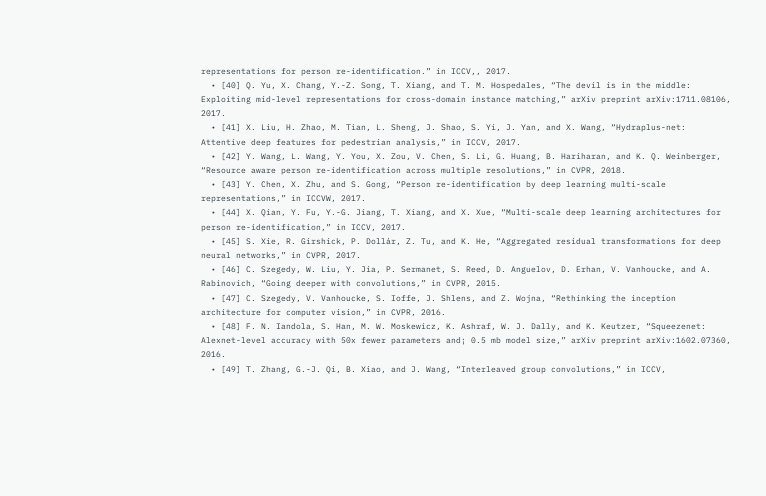representations for person re-identification.” in ICCV,, 2017.
  • [40] Q. Yu, X. Chang, Y.-Z. Song, T. Xiang, and T. M. Hospedales, “The devil is in the middle: Exploiting mid-level representations for cross-domain instance matching,” arXiv preprint arXiv:1711.08106, 2017.
  • [41] X. Liu, H. Zhao, M. Tian, L. Sheng, J. Shao, S. Yi, J. Yan, and X. Wang, “Hydraplus-net: Attentive deep features for pedestrian analysis,” in ICCV, 2017.
  • [42] Y. Wang, L. Wang, Y. You, X. Zou, V. Chen, S. Li, G. Huang, B. Hariharan, and K. Q. Weinberger, “Resource aware person re-identification across multiple resolutions,” in CVPR, 2018.
  • [43] Y. Chen, X. Zhu, and S. Gong, “Person re-identification by deep learning multi-scale representations,” in ICCVW, 2017.
  • [44] X. Qian, Y. Fu, Y.-G. Jiang, T. Xiang, and X. Xue, “Multi-scale deep learning architectures for person re-identification,” in ICCV, 2017.
  • [45] S. Xie, R. Girshick, P. Dollár, Z. Tu, and K. He, “Aggregated residual transformations for deep neural networks,” in CVPR, 2017.
  • [46] C. Szegedy, W. Liu, Y. Jia, P. Sermanet, S. Reed, D. Anguelov, D. Erhan, V. Vanhoucke, and A. Rabinovich, “Going deeper with convolutions,” in CVPR, 2015.
  • [47] C. Szegedy, V. Vanhoucke, S. Ioffe, J. Shlens, and Z. Wojna, “Rethinking the inception architecture for computer vision,” in CVPR, 2016.
  • [48] F. N. Iandola, S. Han, M. W. Moskewicz, K. Ashraf, W. J. Dally, and K. Keutzer, “Squeezenet: Alexnet-level accuracy with 50x fewer parameters and¡ 0.5 mb model size,” arXiv preprint arXiv:1602.07360, 2016.
  • [49] T. Zhang, G.-J. Qi, B. Xiao, and J. Wang, “Interleaved group convolutions,” in ICCV,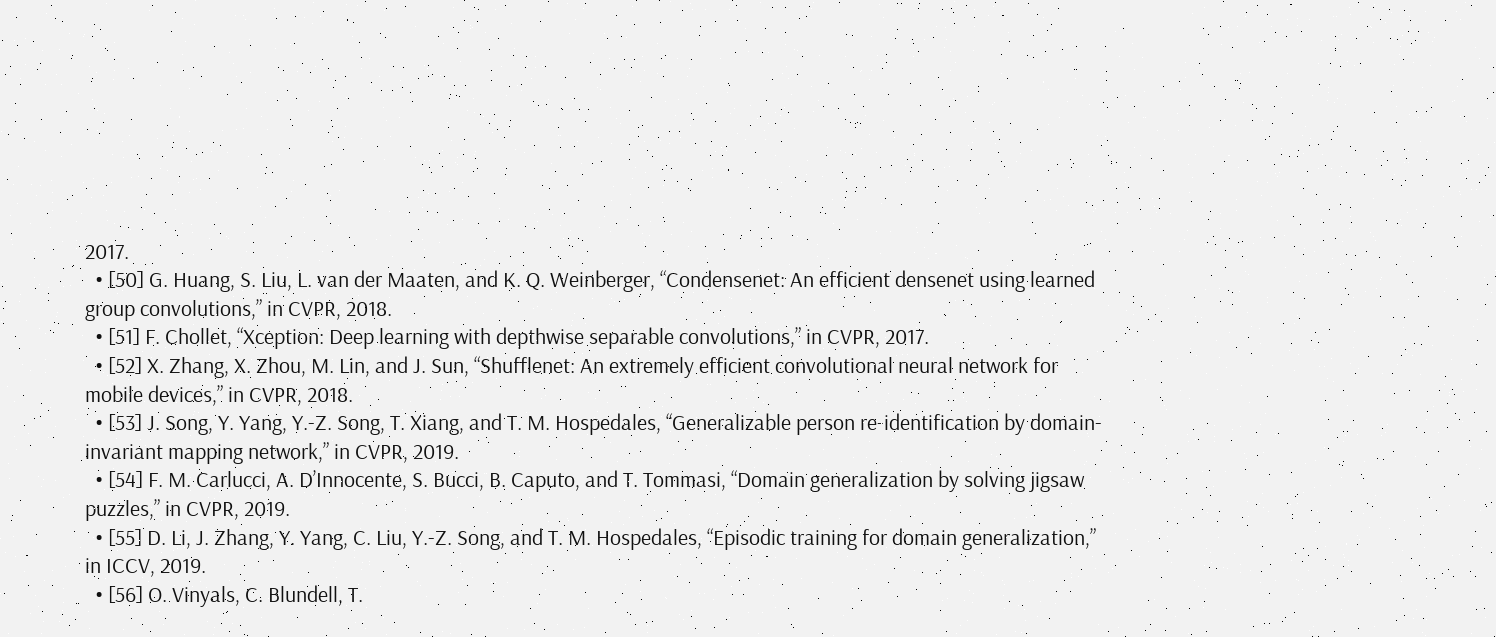2017.
  • [50] G. Huang, S. Liu, L. van der Maaten, and K. Q. Weinberger, “Condensenet: An efficient densenet using learned group convolutions,” in CVPR, 2018.
  • [51] F. Chollet, “Xception: Deep learning with depthwise separable convolutions,” in CVPR, 2017.
  • [52] X. Zhang, X. Zhou, M. Lin, and J. Sun, “Shufflenet: An extremely efficient convolutional neural network for mobile devices,” in CVPR, 2018.
  • [53] J. Song, Y. Yang, Y.-Z. Song, T. Xiang, and T. M. Hospedales, “Generalizable person re-identification by domain-invariant mapping network,” in CVPR, 2019.
  • [54] F. M. Carlucci, A. D’Innocente, S. Bucci, B. Caputo, and T. Tommasi, “Domain generalization by solving jigsaw puzzles,” in CVPR, 2019.
  • [55] D. Li, J. Zhang, Y. Yang, C. Liu, Y.-Z. Song, and T. M. Hospedales, “Episodic training for domain generalization,” in ICCV, 2019.
  • [56] O. Vinyals, C. Blundell, T.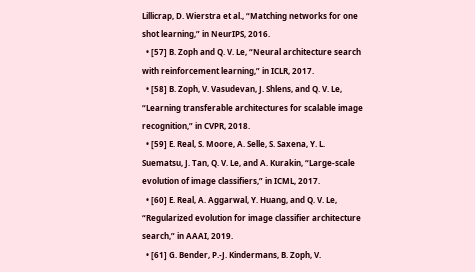Lillicrap, D. Wierstra et al., “Matching networks for one shot learning,” in NeurIPS, 2016.
  • [57] B. Zoph and Q. V. Le, “Neural architecture search with reinforcement learning,” in ICLR, 2017.
  • [58] B. Zoph, V. Vasudevan, J. Shlens, and Q. V. Le, “Learning transferable architectures for scalable image recognition,” in CVPR, 2018.
  • [59] E. Real, S. Moore, A. Selle, S. Saxena, Y. L. Suematsu, J. Tan, Q. V. Le, and A. Kurakin, “Large-scale evolution of image classifiers,” in ICML, 2017.
  • [60] E. Real, A. Aggarwal, Y. Huang, and Q. V. Le, “Regularized evolution for image classifier architecture search,” in AAAI, 2019.
  • [61] G. Bender, P.-J. Kindermans, B. Zoph, V.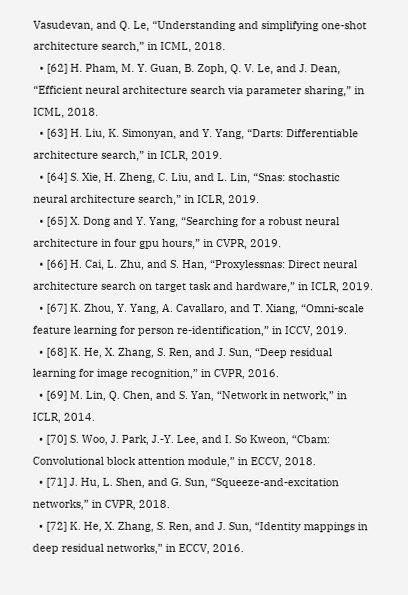Vasudevan, and Q. Le, “Understanding and simplifying one-shot architecture search,” in ICML, 2018.
  • [62] H. Pham, M. Y. Guan, B. Zoph, Q. V. Le, and J. Dean, “Efficient neural architecture search via parameter sharing,” in ICML, 2018.
  • [63] H. Liu, K. Simonyan, and Y. Yang, “Darts: Differentiable architecture search,” in ICLR, 2019.
  • [64] S. Xie, H. Zheng, C. Liu, and L. Lin, “Snas: stochastic neural architecture search,” in ICLR, 2019.
  • [65] X. Dong and Y. Yang, “Searching for a robust neural architecture in four gpu hours,” in CVPR, 2019.
  • [66] H. Cai, L. Zhu, and S. Han, “Proxylessnas: Direct neural architecture search on target task and hardware,” in ICLR, 2019.
  • [67] K. Zhou, Y. Yang, A. Cavallaro, and T. Xiang, “Omni-scale feature learning for person re-identification,” in ICCV, 2019.
  • [68] K. He, X. Zhang, S. Ren, and J. Sun, “Deep residual learning for image recognition,” in CVPR, 2016.
  • [69] M. Lin, Q. Chen, and S. Yan, “Network in network,” in ICLR, 2014.
  • [70] S. Woo, J. Park, J.-Y. Lee, and I. So Kweon, “Cbam: Convolutional block attention module,” in ECCV, 2018.
  • [71] J. Hu, L. Shen, and G. Sun, “Squeeze-and-excitation networks,” in CVPR, 2018.
  • [72] K. He, X. Zhang, S. Ren, and J. Sun, “Identity mappings in deep residual networks,” in ECCV, 2016.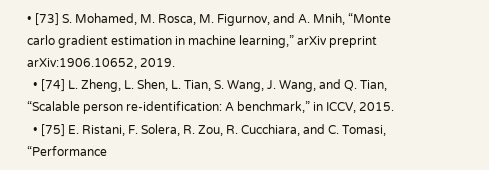• [73] S. Mohamed, M. Rosca, M. Figurnov, and A. Mnih, “Monte carlo gradient estimation in machine learning,” arXiv preprint arXiv:1906.10652, 2019.
  • [74] L. Zheng, L. Shen, L. Tian, S. Wang, J. Wang, and Q. Tian, “Scalable person re-identification: A benchmark,” in ICCV, 2015.
  • [75] E. Ristani, F. Solera, R. Zou, R. Cucchiara, and C. Tomasi, “Performance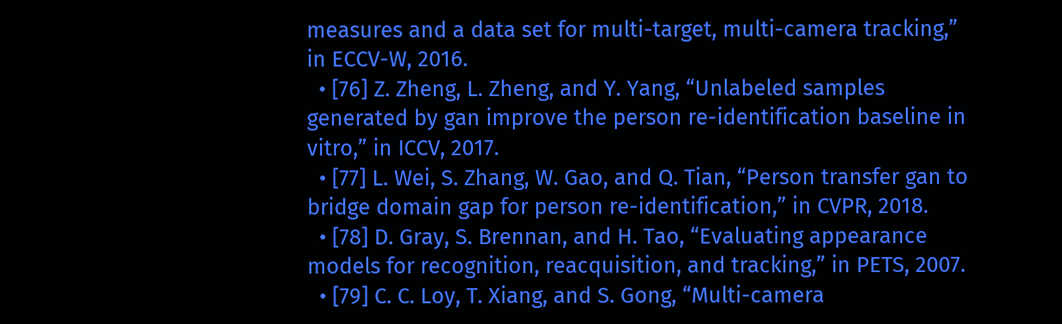measures and a data set for multi-target, multi-camera tracking,” in ECCV-W, 2016.
  • [76] Z. Zheng, L. Zheng, and Y. Yang, “Unlabeled samples generated by gan improve the person re-identification baseline in vitro,” in ICCV, 2017.
  • [77] L. Wei, S. Zhang, W. Gao, and Q. Tian, “Person transfer gan to bridge domain gap for person re-identification,” in CVPR, 2018.
  • [78] D. Gray, S. Brennan, and H. Tao, “Evaluating appearance models for recognition, reacquisition, and tracking,” in PETS, 2007.
  • [79] C. C. Loy, T. Xiang, and S. Gong, “Multi-camera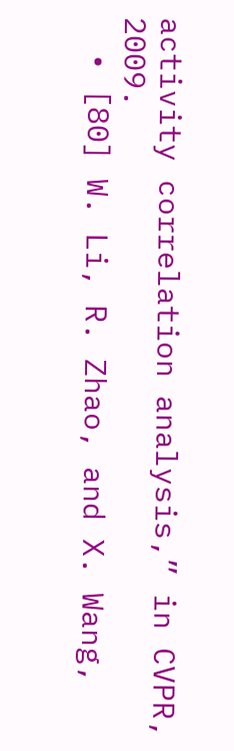activity correlation analysis,” in CVPR, 2009.
  • [80] W. Li, R. Zhao, and X. Wang,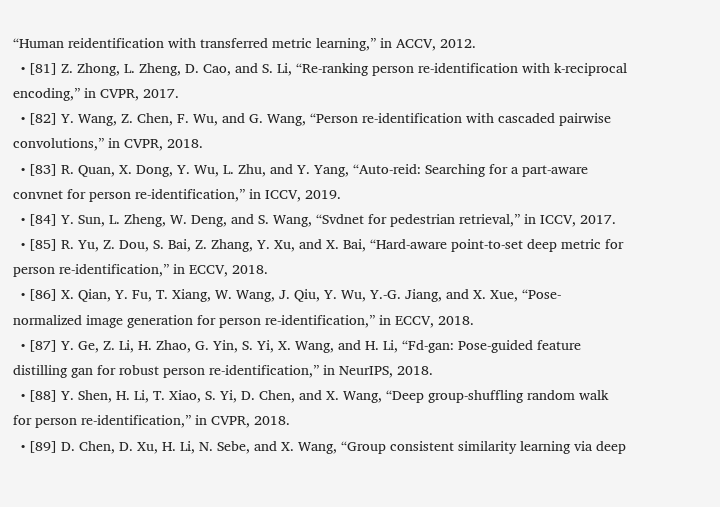“Human reidentification with transferred metric learning,” in ACCV, 2012.
  • [81] Z. Zhong, L. Zheng, D. Cao, and S. Li, “Re-ranking person re-identification with k-reciprocal encoding,” in CVPR, 2017.
  • [82] Y. Wang, Z. Chen, F. Wu, and G. Wang, “Person re-identification with cascaded pairwise convolutions,” in CVPR, 2018.
  • [83] R. Quan, X. Dong, Y. Wu, L. Zhu, and Y. Yang, “Auto-reid: Searching for a part-aware convnet for person re-identification,” in ICCV, 2019.
  • [84] Y. Sun, L. Zheng, W. Deng, and S. Wang, “Svdnet for pedestrian retrieval,” in ICCV, 2017.
  • [85] R. Yu, Z. Dou, S. Bai, Z. Zhang, Y. Xu, and X. Bai, “Hard-aware point-to-set deep metric for person re-identification,” in ECCV, 2018.
  • [86] X. Qian, Y. Fu, T. Xiang, W. Wang, J. Qiu, Y. Wu, Y.-G. Jiang, and X. Xue, “Pose-normalized image generation for person re-identification,” in ECCV, 2018.
  • [87] Y. Ge, Z. Li, H. Zhao, G. Yin, S. Yi, X. Wang, and H. Li, “Fd-gan: Pose-guided feature distilling gan for robust person re-identification,” in NeurIPS, 2018.
  • [88] Y. Shen, H. Li, T. Xiao, S. Yi, D. Chen, and X. Wang, “Deep group-shuffling random walk for person re-identification,” in CVPR, 2018.
  • [89] D. Chen, D. Xu, H. Li, N. Sebe, and X. Wang, “Group consistent similarity learning via deep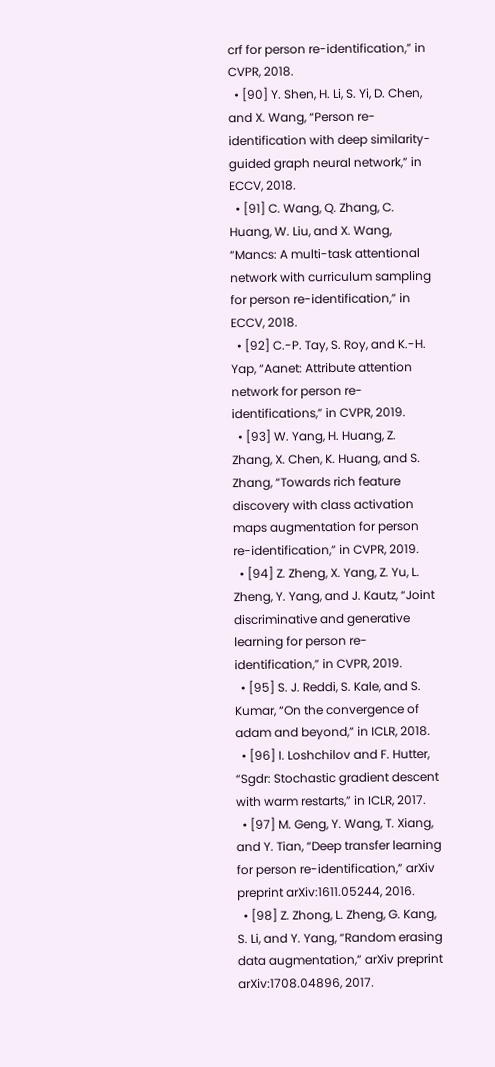crf for person re-identification,” in CVPR, 2018.
  • [90] Y. Shen, H. Li, S. Yi, D. Chen, and X. Wang, “Person re-identification with deep similarity-guided graph neural network,” in ECCV, 2018.
  • [91] C. Wang, Q. Zhang, C. Huang, W. Liu, and X. Wang, “Mancs: A multi-task attentional network with curriculum sampling for person re-identification,” in ECCV, 2018.
  • [92] C.-P. Tay, S. Roy, and K.-H. Yap, “Aanet: Attribute attention network for person re-identifications,” in CVPR, 2019.
  • [93] W. Yang, H. Huang, Z. Zhang, X. Chen, K. Huang, and S. Zhang, “Towards rich feature discovery with class activation maps augmentation for person re-identification,” in CVPR, 2019.
  • [94] Z. Zheng, X. Yang, Z. Yu, L. Zheng, Y. Yang, and J. Kautz, “Joint discriminative and generative learning for person re-identification,” in CVPR, 2019.
  • [95] S. J. Reddi, S. Kale, and S. Kumar, “On the convergence of adam and beyond,” in ICLR, 2018.
  • [96] I. Loshchilov and F. Hutter, “Sgdr: Stochastic gradient descent with warm restarts,” in ICLR, 2017.
  • [97] M. Geng, Y. Wang, T. Xiang, and Y. Tian, “Deep transfer learning for person re-identification,” arXiv preprint arXiv:1611.05244, 2016.
  • [98] Z. Zhong, L. Zheng, G. Kang, S. Li, and Y. Yang, “Random erasing data augmentation,” arXiv preprint arXiv:1708.04896, 2017.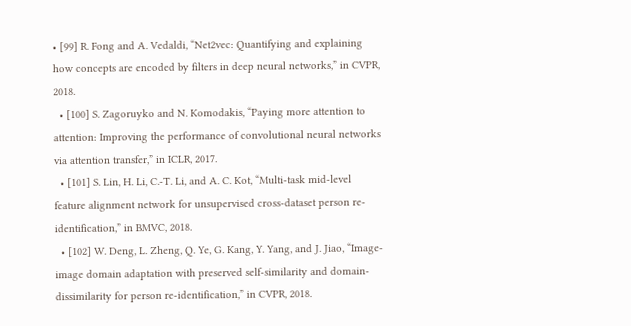• [99] R. Fong and A. Vedaldi, “Net2vec: Quantifying and explaining how concepts are encoded by filters in deep neural networks,” in CVPR, 2018.
  • [100] S. Zagoruyko and N. Komodakis, “Paying more attention to attention: Improving the performance of convolutional neural networks via attention transfer,” in ICLR, 2017.
  • [101] S. Lin, H. Li, C.-T. Li, and A. C. Kot, “Multi-task mid-level feature alignment network for unsupervised cross-dataset person re-identification,” in BMVC, 2018.
  • [102] W. Deng, L. Zheng, Q. Ye, G. Kang, Y. Yang, and J. Jiao, “Image-image domain adaptation with preserved self-similarity and domain-dissimilarity for person re-identification,” in CVPR, 2018.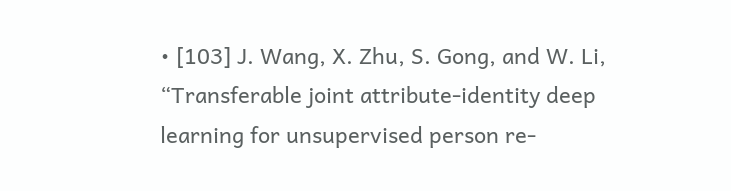• [103] J. Wang, X. Zhu, S. Gong, and W. Li, “Transferable joint attribute-identity deep learning for unsupervised person re-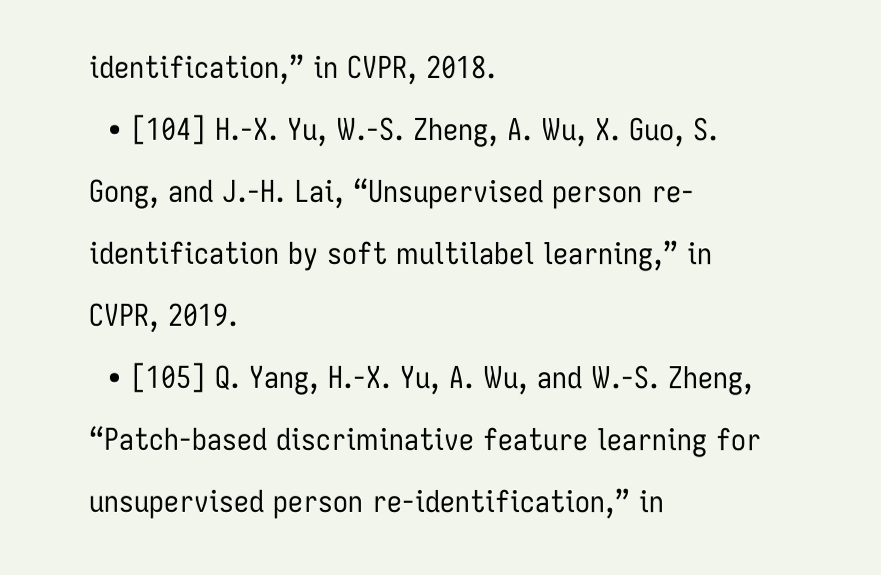identification,” in CVPR, 2018.
  • [104] H.-X. Yu, W.-S. Zheng, A. Wu, X. Guo, S. Gong, and J.-H. Lai, “Unsupervised person re-identification by soft multilabel learning,” in CVPR, 2019.
  • [105] Q. Yang, H.-X. Yu, A. Wu, and W.-S. Zheng, “Patch-based discriminative feature learning for unsupervised person re-identification,” in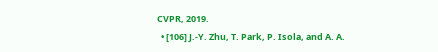CVPR, 2019.
  • [106] J.-Y. Zhu, T. Park, P. Isola, and A. A.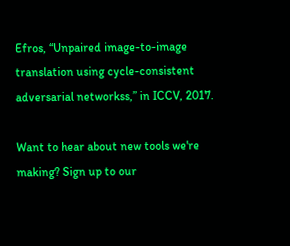Efros, “Unpaired image-to-image translation using cycle-consistent adversarial networkss,” in ICCV, 2017.

Want to hear about new tools we're making? Sign up to our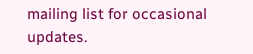mailing list for occasional updates.